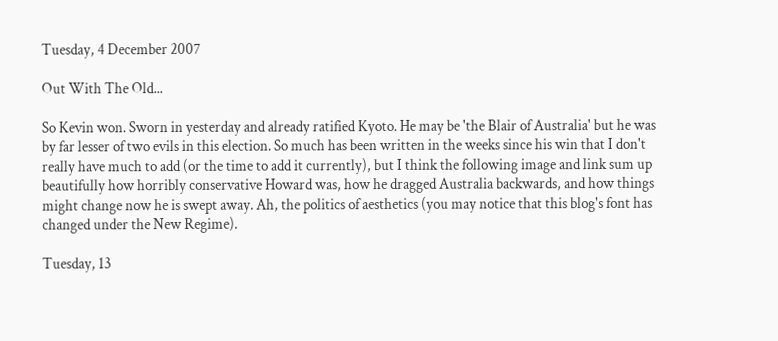Tuesday, 4 December 2007

Out With The Old...

So Kevin won. Sworn in yesterday and already ratified Kyoto. He may be 'the Blair of Australia' but he was by far lesser of two evils in this election. So much has been written in the weeks since his win that I don't really have much to add (or the time to add it currently), but I think the following image and link sum up beautifully how horribly conservative Howard was, how he dragged Australia backwards, and how things might change now he is swept away. Ah, the politics of aesthetics (you may notice that this blog's font has changed under the New Regime).

Tuesday, 13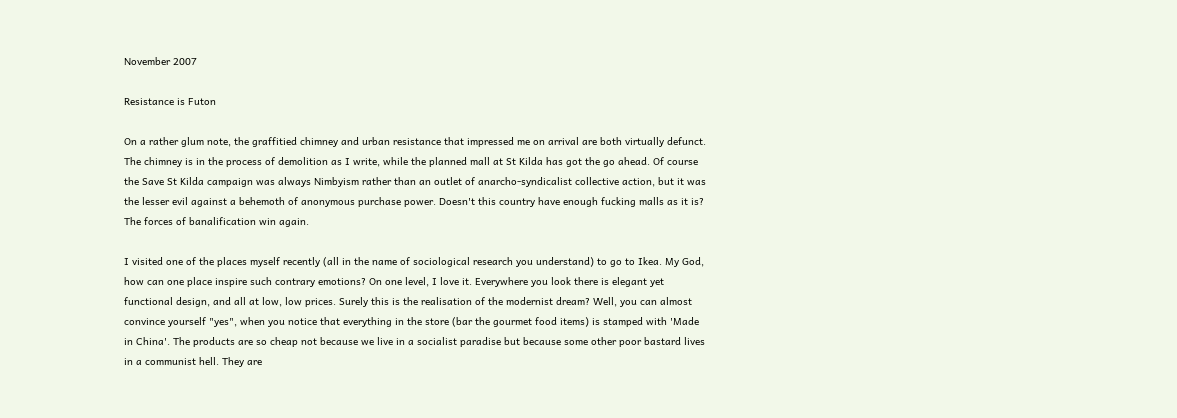November 2007

Resistance is Futon

On a rather glum note, the graffitied chimney and urban resistance that impressed me on arrival are both virtually defunct. The chimney is in the process of demolition as I write, while the planned mall at St Kilda has got the go ahead. Of course the Save St Kilda campaign was always Nimbyism rather than an outlet of anarcho-syndicalist collective action, but it was the lesser evil against a behemoth of anonymous purchase power. Doesn't this country have enough fucking malls as it is? The forces of banalification win again.

I visited one of the places myself recently (all in the name of sociological research you understand) to go to Ikea. My God, how can one place inspire such contrary emotions? On one level, I love it. Everywhere you look there is elegant yet functional design, and all at low, low prices. Surely this is the realisation of the modernist dream? Well, you can almost convince yourself "yes", when you notice that everything in the store (bar the gourmet food items) is stamped with 'Made in China'. The products are so cheap not because we live in a socialist paradise but because some other poor bastard lives in a communist hell. They are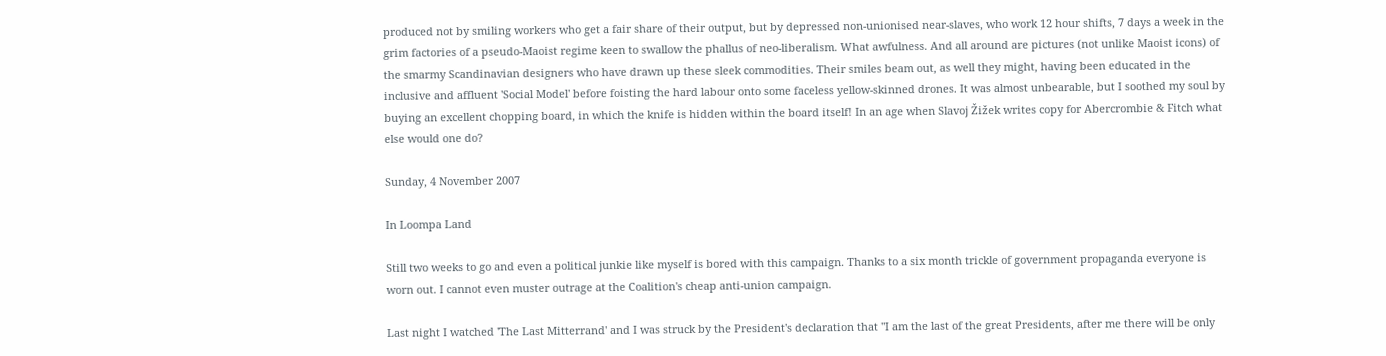produced not by smiling workers who get a fair share of their output, but by depressed non-unionised near-slaves, who work 12 hour shifts, 7 days a week in the grim factories of a pseudo-Maoist regime keen to swallow the phallus of neo-liberalism. What awfulness. And all around are pictures (not unlike Maoist icons) of the smarmy Scandinavian designers who have drawn up these sleek commodities. Their smiles beam out, as well they might, having been educated in the inclusive and affluent 'Social Model' before foisting the hard labour onto some faceless yellow-skinned drones. It was almost unbearable, but I soothed my soul by buying an excellent chopping board, in which the knife is hidden within the board itself! In an age when Slavoj Žižek writes copy for Abercrombie & Fitch what else would one do?

Sunday, 4 November 2007

In Loompa Land

Still two weeks to go and even a political junkie like myself is bored with this campaign. Thanks to a six month trickle of government propaganda everyone is worn out. I cannot even muster outrage at the Coalition's cheap anti-union campaign.

Last night I watched 'The Last Mitterrand' and I was struck by the President's declaration that "I am the last of the great Presidents, after me there will be only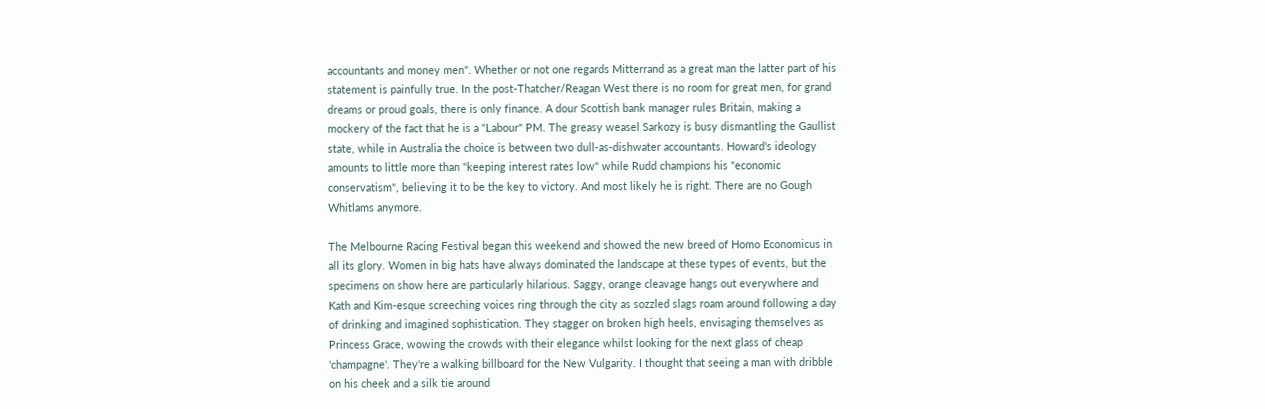accountants and money men". Whether or not one regards Mitterrand as a great man the latter part of his statement is painfully true. In the post-Thatcher/Reagan West there is no room for great men, for grand dreams or proud goals, there is only finance. A dour Scottish bank manager rules Britain, making a mockery of the fact that he is a "Labour" PM. The greasy weasel Sarkozy is busy dismantling the Gaullist state, while in Australia the choice is between two dull-as-dishwater accountants. Howard's ideology amounts to little more than "keeping interest rates low" while Rudd champions his "economic conservatism", believing it to be the key to victory. And most likely he is right. There are no Gough Whitlams anymore.

The Melbourne Racing Festival began this weekend and showed the new breed of Homo Economicus in all its glory. Women in big hats have always dominated the landscape at these types of events, but the specimens on show here are particularly hilarious. Saggy, orange cleavage hangs out everywhere and Kath and Kim-esque screeching voices ring through the city as sozzled slags roam around following a day of drinking and imagined sophistication. They stagger on broken high heels, envisaging themselves as Princess Grace, wowing the crowds with their elegance whilst looking for the next glass of cheap 'champagne'. They're a walking billboard for the New Vulgarity. I thought that seeing a man with dribble on his cheek and a silk tie around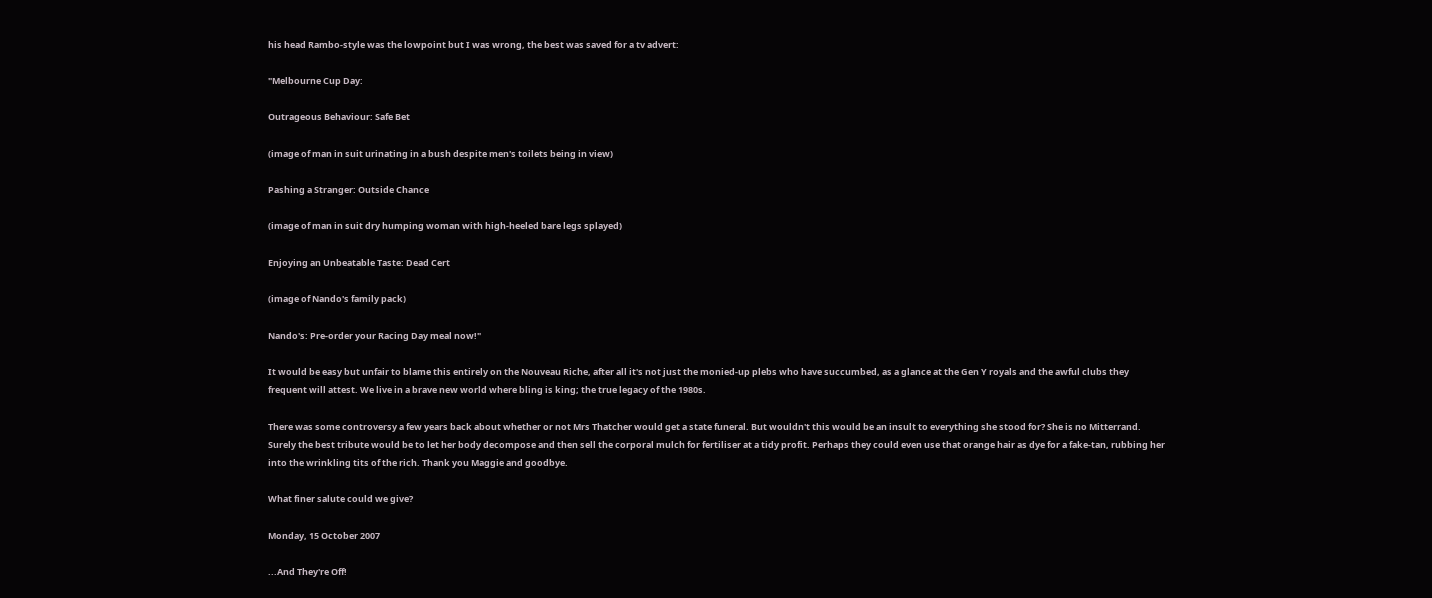his head Rambo-style was the lowpoint but I was wrong, the best was saved for a tv advert:

"Melbourne Cup Day:

Outrageous Behaviour: Safe Bet

(image of man in suit urinating in a bush despite men's toilets being in view)

Pashing a Stranger: Outside Chance

(image of man in suit dry humping woman with high-heeled bare legs splayed)

Enjoying an Unbeatable Taste: Dead Cert

(image of Nando's family pack)

Nando's: Pre-order your Racing Day meal now!"

It would be easy but unfair to blame this entirely on the Nouveau Riche, after all it's not just the monied-up plebs who have succumbed, as a glance at the Gen Y royals and the awful clubs they frequent will attest. We live in a brave new world where bling is king; the true legacy of the 1980s.

There was some controversy a few years back about whether or not Mrs Thatcher would get a state funeral. But wouldn't this would be an insult to everything she stood for? She is no Mitterrand. Surely the best tribute would be to let her body decompose and then sell the corporal mulch for fertiliser at a tidy profit. Perhaps they could even use that orange hair as dye for a fake-tan, rubbing her into the wrinkling tits of the rich. Thank you Maggie and goodbye.

What finer salute could we give?

Monday, 15 October 2007

...And They're Off!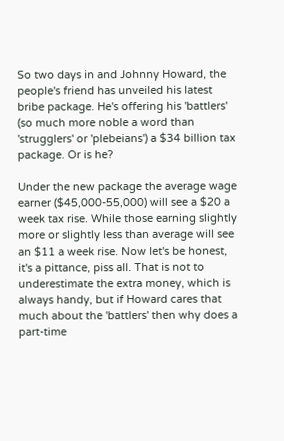So two days in and Johnny Howard, the people's friend has unveiled his latest bribe package. He's offering his 'battlers' (so much more noble a word than 'strugglers' or 'plebeians') a $34 billion tax package. Or is he?

Under the new package the average wage earner ($45,000-55,000) will see a $20 a week tax rise. While those earning slightly more or slightly less than average will see an $11 a week rise. Now let's be honest, it's a pittance, piss all. That is not to underestimate the extra money, which is always handy, but if Howard cares that much about the 'battlers' then why does a part-time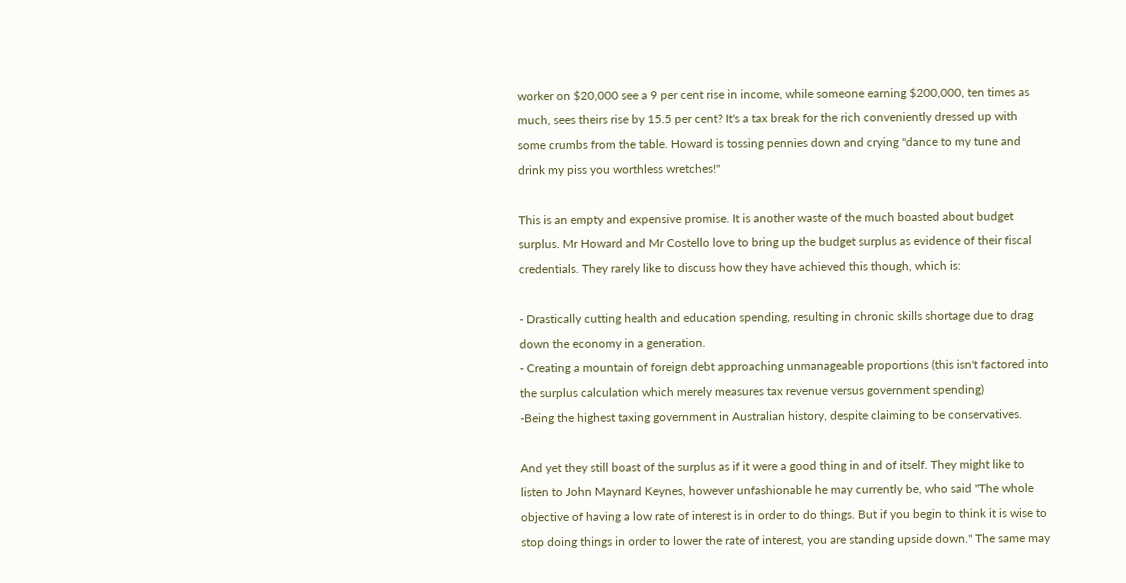worker on $20,000 see a 9 per cent rise in income, while someone earning $200,000, ten times as much, sees theirs rise by 15.5 per cent? It's a tax break for the rich conveniently dressed up with some crumbs from the table. Howard is tossing pennies down and crying "dance to my tune and drink my piss you worthless wretches!"

This is an empty and expensive promise. It is another waste of the much boasted about budget surplus. Mr Howard and Mr Costello love to bring up the budget surplus as evidence of their fiscal credentials. They rarely like to discuss how they have achieved this though, which is:

- Drastically cutting health and education spending, resulting in chronic skills shortage due to drag down the economy in a generation.
- Creating a mountain of foreign debt approaching unmanageable proportions (this isn't factored into the surplus calculation which merely measures tax revenue versus government spending)
-Being the highest taxing government in Australian history, despite claiming to be conservatives.

And yet they still boast of the surplus as if it were a good thing in and of itself. They might like to listen to John Maynard Keynes, however unfashionable he may currently be, who said "The whole objective of having a low rate of interest is in order to do things. But if you begin to think it is wise to stop doing things in order to lower the rate of interest, you are standing upside down." The same may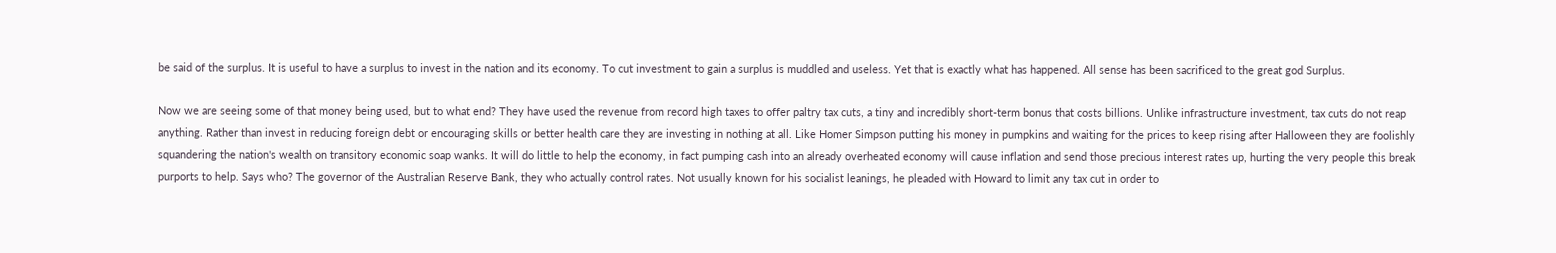be said of the surplus. It is useful to have a surplus to invest in the nation and its economy. To cut investment to gain a surplus is muddled and useless. Yet that is exactly what has happened. All sense has been sacrificed to the great god Surplus.

Now we are seeing some of that money being used, but to what end? They have used the revenue from record high taxes to offer paltry tax cuts, a tiny and incredibly short-term bonus that costs billions. Unlike infrastructure investment, tax cuts do not reap anything. Rather than invest in reducing foreign debt or encouraging skills or better health care they are investing in nothing at all. Like Homer Simpson putting his money in pumpkins and waiting for the prices to keep rising after Halloween they are foolishly squandering the nation's wealth on transitory economic soap wanks. It will do little to help the economy, in fact pumping cash into an already overheated economy will cause inflation and send those precious interest rates up, hurting the very people this break purports to help. Says who? The governor of the Australian Reserve Bank, they who actually control rates. Not usually known for his socialist leanings, he pleaded with Howard to limit any tax cut in order to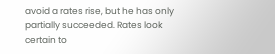avoid a rates rise, but he has only partially succeeded. Rates look certain to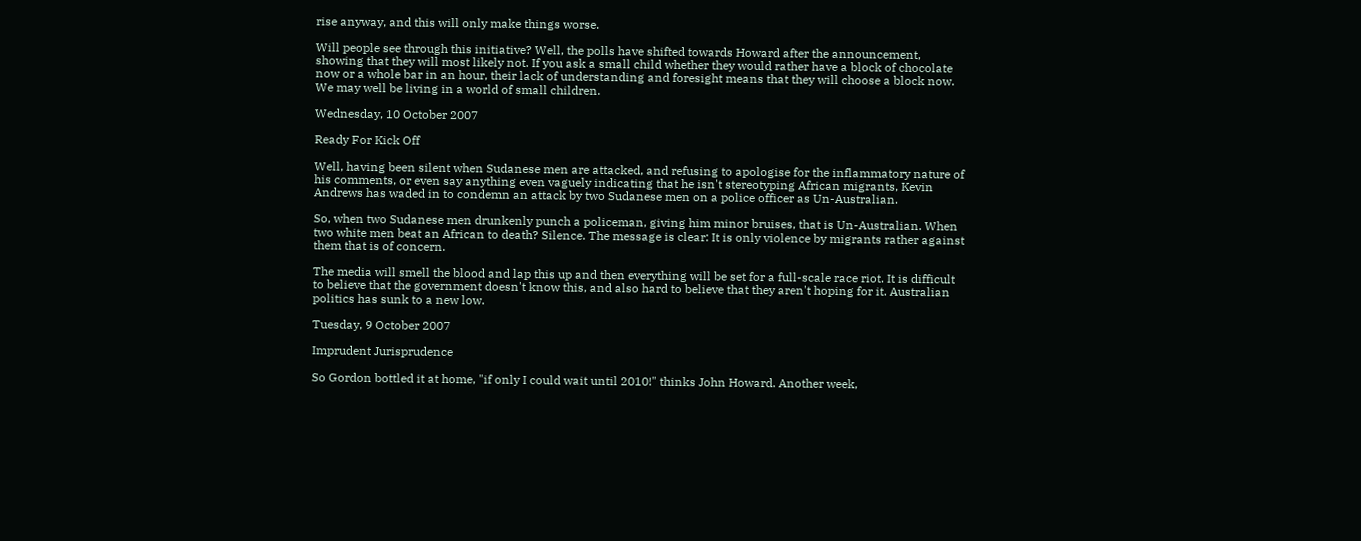rise anyway, and this will only make things worse.

Will people see through this initiative? Well, the polls have shifted towards Howard after the announcement, showing that they will most likely not. If you ask a small child whether they would rather have a block of chocolate now or a whole bar in an hour, their lack of understanding and foresight means that they will choose a block now. We may well be living in a world of small children.

Wednesday, 10 October 2007

Ready For Kick Off

Well, having been silent when Sudanese men are attacked, and refusing to apologise for the inflammatory nature of his comments, or even say anything even vaguely indicating that he isn't stereotyping African migrants, Kevin Andrews has waded in to condemn an attack by two Sudanese men on a police officer as Un-Australian.

So, when two Sudanese men drunkenly punch a policeman, giving him minor bruises, that is Un-Australian. When two white men beat an African to death? Silence. The message is clear: It is only violence by migrants rather against them that is of concern.

The media will smell the blood and lap this up and then everything will be set for a full-scale race riot. It is difficult to believe that the government doesn't know this, and also hard to believe that they aren't hoping for it. Australian politics has sunk to a new low.

Tuesday, 9 October 2007

Imprudent Jurisprudence

So Gordon bottled it at home, "if only I could wait until 2010!" thinks John Howard. Another week,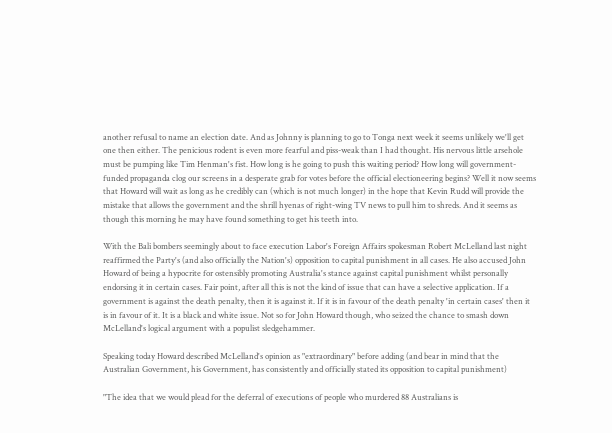another refusal to name an election date. And as Johnny is planning to go to Tonga next week it seems unlikely we'll get one then either. The penicious rodent is even more fearful and piss-weak than I had thought. His nervous little arsehole must be pumping like Tim Henman's fist. How long is he going to push this waiting period? How long will government-funded propaganda clog our screens in a desperate grab for votes before the official electioneering begins? Well it now seems that Howard will wait as long as he credibly can (which is not much longer) in the hope that Kevin Rudd will provide the mistake that allows the government and the shrill hyenas of right-wing TV news to pull him to shreds. And it seems as though this morning he may have found something to get his teeth into.

With the Bali bombers seemingly about to face execution Labor's Foreign Affairs spokesman Robert McLelland last night reaffirmed the Party's (and also officially the Nation's) opposition to capital punishment in all cases. He also accused John Howard of being a hypocrite for ostensibly promoting Australia's stance against capital punishment whilst personally endorsing it in certain cases. Fair point, after all this is not the kind of issue that can have a selective application. If a government is against the death penalty, then it is against it. If it is in favour of the death penalty 'in certain cases' then it is in favour of it. It is a black and white issue. Not so for John Howard though, who seized the chance to smash down McLelland's logical argument with a populist sledgehammer.

Speaking today Howard described McLelland's opinion as "extraordinary" before adding (and bear in mind that the Australian Government, his Government, has consistently and officially stated its opposition to capital punishment)

"The idea that we would plead for the deferral of executions of people who murdered 88 Australians is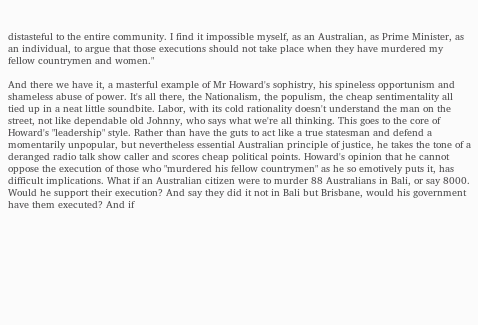distasteful to the entire community. I find it impossible myself, as an Australian, as Prime Minister, as an individual, to argue that those executions should not take place when they have murdered my fellow countrymen and women."

And there we have it, a masterful example of Mr Howard's sophistry, his spineless opportunism and shameless abuse of power. It's all there, the Nationalism, the populism, the cheap sentimentality all tied up in a neat little soundbite. Labor, with its cold rationality doesn't understand the man on the street, not like dependable old Johnny, who says what we're all thinking. This goes to the core of Howard's "leadership" style. Rather than have the guts to act like a true statesman and defend a momentarily unpopular, but nevertheless essential Australian principle of justice, he takes the tone of a deranged radio talk show caller and scores cheap political points. Howard's opinion that he cannot oppose the execution of those who "murdered his fellow countrymen" as he so emotively puts it, has difficult implications. What if an Australian citizen were to murder 88 Australians in Bali, or say 8000. Would he support their execution? And say they did it not in Bali but Brisbane, would his government have them executed? And if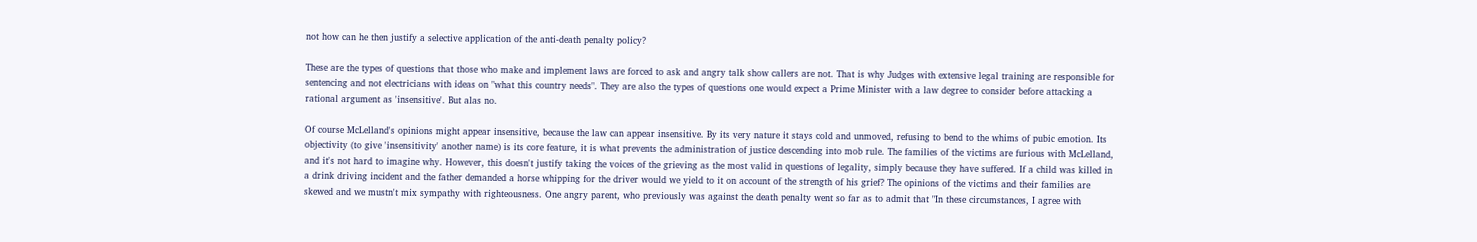not how can he then justify a selective application of the anti-death penalty policy?

These are the types of questions that those who make and implement laws are forced to ask and angry talk show callers are not. That is why Judges with extensive legal training are responsible for sentencing and not electricians with ideas on "what this country needs". They are also the types of questions one would expect a Prime Minister with a law degree to consider before attacking a rational argument as 'insensitive'. But alas no.

Of course McLelland's opinions might appear insensitive, because the law can appear insensitive. By its very nature it stays cold and unmoved, refusing to bend to the whims of pubic emotion. Its objectivity (to give 'insensitivity' another name) is its core feature, it is what prevents the administration of justice descending into mob rule. The families of the victims are furious with McLelland, and it's not hard to imagine why. However, this doesn't justify taking the voices of the grieving as the most valid in questions of legality, simply because they have suffered. If a child was killed in a drink driving incident and the father demanded a horse whipping for the driver would we yield to it on account of the strength of his grief? The opinions of the victims and their families are skewed and we mustn't mix sympathy with righteousness. One angry parent, who previously was against the death penalty went so far as to admit that "In these circumstances, I agree with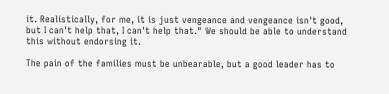it. Realistically, for me, it is just vengeance and vengeance isn't good, but I can't help that, I can't help that." We should be able to understand this without endorsing it.

The pain of the families must be unbearable, but a good leader has to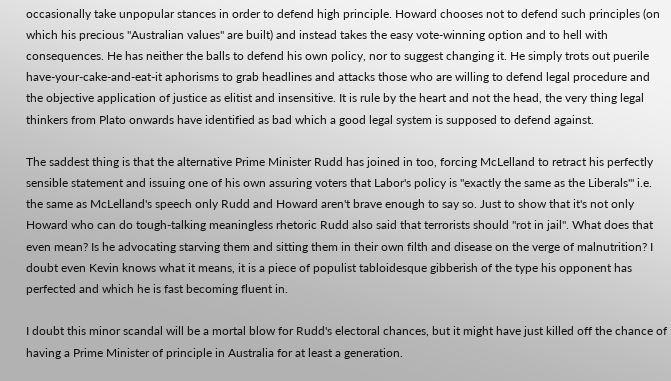occasionally take unpopular stances in order to defend high principle. Howard chooses not to defend such principles (on which his precious "Australian values" are built) and instead takes the easy vote-winning option and to hell with consequences. He has neither the balls to defend his own policy, nor to suggest changing it. He simply trots out puerile have-your-cake-and-eat-it aphorisms to grab headlines and attacks those who are willing to defend legal procedure and the objective application of justice as elitist and insensitive. It is rule by the heart and not the head, the very thing legal thinkers from Plato onwards have identified as bad which a good legal system is supposed to defend against.

The saddest thing is that the alternative Prime Minister Rudd has joined in too, forcing McLelland to retract his perfectly sensible statement and issuing one of his own assuring voters that Labor's policy is "exactly the same as the Liberals'" i.e. the same as McLelland's speech only Rudd and Howard aren't brave enough to say so. Just to show that it's not only Howard who can do tough-talking meaningless rhetoric Rudd also said that terrorists should "rot in jail". What does that even mean? Is he advocating starving them and sitting them in their own filth and disease on the verge of malnutrition? I doubt even Kevin knows what it means, it is a piece of populist tabloidesque gibberish of the type his opponent has perfected and which he is fast becoming fluent in.

I doubt this minor scandal will be a mortal blow for Rudd's electoral chances, but it might have just killed off the chance of having a Prime Minister of principle in Australia for at least a generation.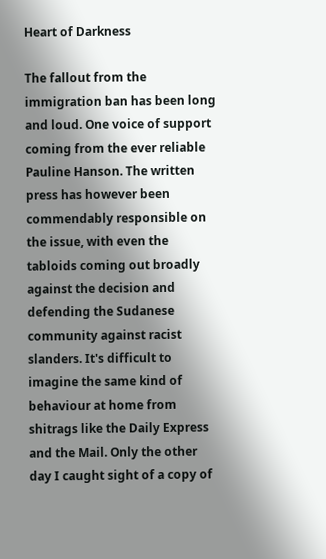Heart of Darkness

The fallout from the immigration ban has been long and loud. One voice of support coming from the ever reliable Pauline Hanson. The written press has however been commendably responsible on the issue, with even the tabloids coming out broadly against the decision and defending the Sudanese community against racist slanders. It's difficult to imagine the same kind of behaviour at home from shitrags like the Daily Express and the Mail. Only the other day I caught sight of a copy of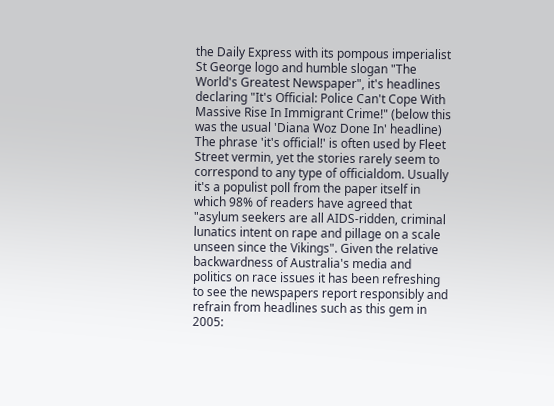the Daily Express with its pompous imperialist St George logo and humble slogan "The World's Greatest Newspaper", it's headlines declaring "It's Official: Police Can't Cope With Massive Rise In Immigrant Crime!" (below this was the usual 'Diana Woz Done In' headline) The phrase 'it's official!' is often used by Fleet Street vermin, yet the stories rarely seem to correspond to any type of officialdom. Usually it's a populist poll from the paper itself in which 98% of readers have agreed that "asylum seekers are all AIDS-ridden, criminal lunatics intent on rape and pillage on a scale unseen since the Vikings". Given the relative backwardness of Australia's media and politics on race issues it has been refreshing to see the newspapers report responsibly and refrain from headlines such as this gem in 2005: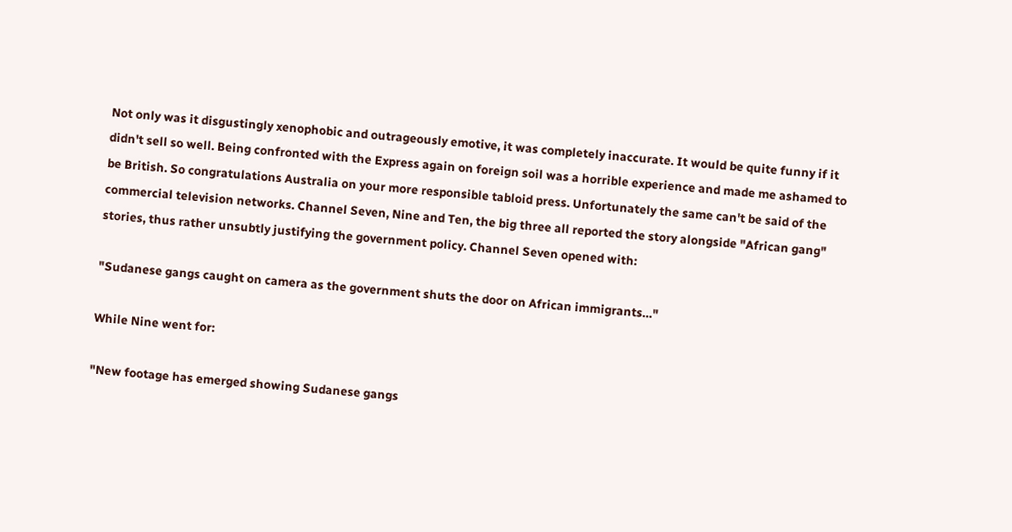Not only was it disgustingly xenophobic and outrageously emotive, it was completely inaccurate. It would be quite funny if it didn't sell so well. Being confronted with the Express again on foreign soil was a horrible experience and made me ashamed to be British. So congratulations Australia on your more responsible tabloid press. Unfortunately the same can't be said of the commercial television networks. Channel Seven, Nine and Ten, the big three all reported the story alongside "African gang" stories, thus rather unsubtly justifying the government policy. Channel Seven opened with:

"Sudanese gangs caught on camera as the government shuts the door on African immigrants…"

While Nine went for:

"New footage has emerged showing Sudanese gangs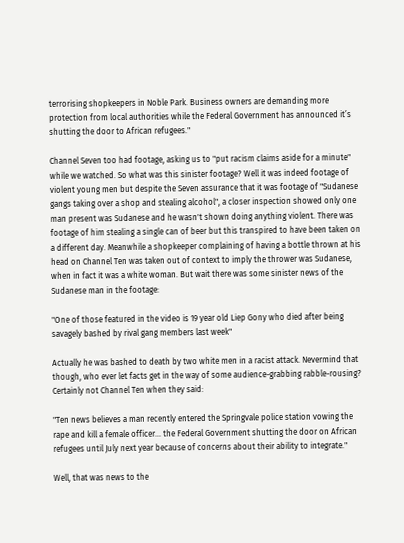terrorising shopkeepers in Noble Park. Business owners are demanding more protection from local authorities while the Federal Government has announced it’s shutting the door to African refugees."

Channel Seven too had footage, asking us to "put racism claims aside for a minute" while we watched. So what was this sinister footage? Well it was indeed footage of violent young men but despite the Seven assurance that it was footage of "Sudanese gangs taking over a shop and stealing alcohol", a closer inspection showed only one man present was Sudanese and he wasn't shown doing anything violent. There was footage of him stealing a single can of beer but this transpired to have been taken on a different day. Meanwhile a shopkeeper complaining of having a bottle thrown at his head on Channel Ten was taken out of context to imply the thrower was Sudanese, when in fact it was a white woman. But wait there was some sinister news of the Sudanese man in the footage:

"One of those featured in the video is 19 year old Liep Gony who died after being savagely bashed by rival gang members last week"

Actually he was bashed to death by two white men in a racist attack. Nevermind that though, who ever let facts get in the way of some audience-grabbing rabble-rousing? Certainly not Channel Ten when they said:

"Ten news believes a man recently entered the Springvale police station vowing the rape and kill a female officer… the Federal Government shutting the door on African refugees until July next year because of concerns about their ability to integrate."

Well, that was news to the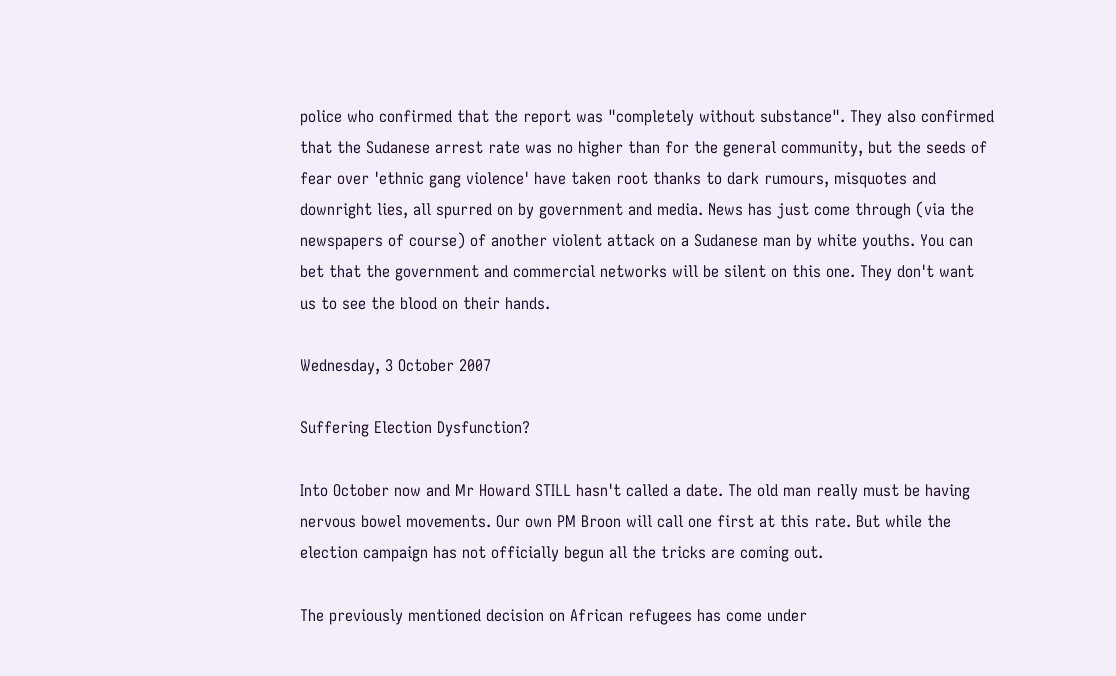police who confirmed that the report was "completely without substance". They also confirmed that the Sudanese arrest rate was no higher than for the general community, but the seeds of fear over 'ethnic gang violence' have taken root thanks to dark rumours, misquotes and downright lies, all spurred on by government and media. News has just come through (via the newspapers of course) of another violent attack on a Sudanese man by white youths. You can bet that the government and commercial networks will be silent on this one. They don't want us to see the blood on their hands.

Wednesday, 3 October 2007

Suffering Election Dysfunction?

Into October now and Mr Howard STILL hasn't called a date. The old man really must be having nervous bowel movements. Our own PM Broon will call one first at this rate. But while the election campaign has not officially begun all the tricks are coming out.

The previously mentioned decision on African refugees has come under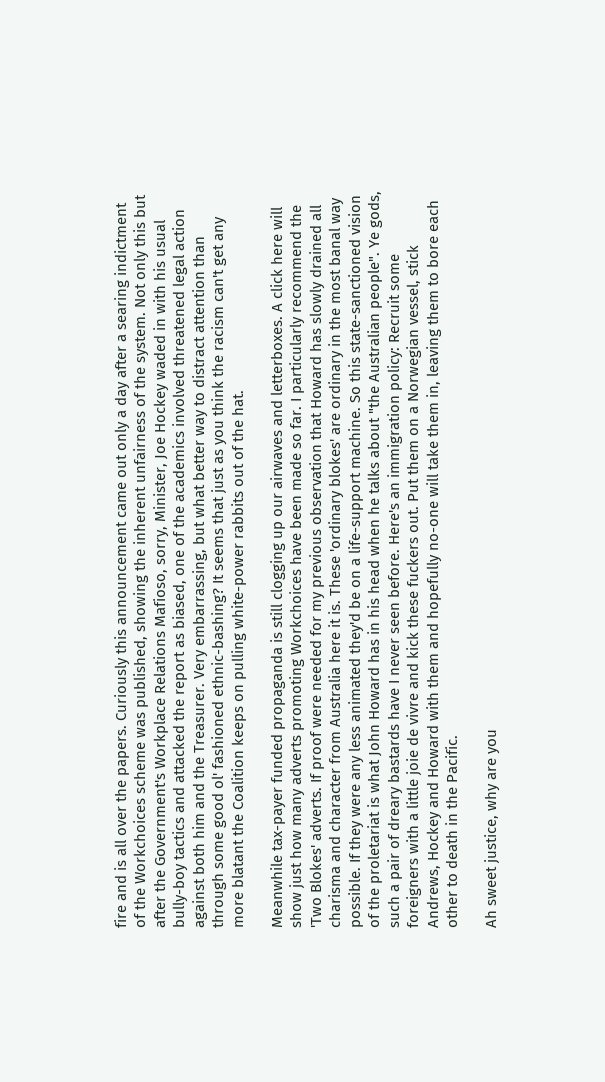fire and is all over the papers. Curiously this announcement came out only a day after a searing indictment of the Workchoices scheme was published, showing the inherent unfairness of the system. Not only this but after the Government's Workplace Relations Mafioso, sorry, Minister, Joe Hockey waded in with his usual bully-boy tactics and attacked the report as biased, one of the academics involved threatened legal action against both him and the Treasurer. Very embarrassing, but what better way to distract attention than through some good ol' fashioned ethnic-bashing? It seems that just as you think the racism can't get any more blatant the Coalition keeps on pulling white-power rabbits out of the hat.

Meanwhile tax-payer funded propaganda is still clogging up our airwaves and letterboxes. A click here will show just how many adverts promoting Workchoices have been made so far. I particularly recommend the 'Two Blokes' adverts. If proof were needed for my previous observation that Howard has slowly drained all charisma and character from Australia here it is. These 'ordinary blokes' are ordinary in the most banal way possible. If they were any less animated they'd be on a life-support machine. So this state-sanctioned vision of the proletariat is what John Howard has in his head when he talks about "the Australian people". Ye gods, such a pair of dreary bastards have I never seen before. Here's an immigration policy: Recruit some foreigners with a little joie de vivre and kick these fuckers out. Put them on a Norwegian vessel, stick Andrews, Hockey and Howard with them and hopefully no-one will take them in, leaving them to bore each other to death in the Pacific.

Ah sweet justice, why are you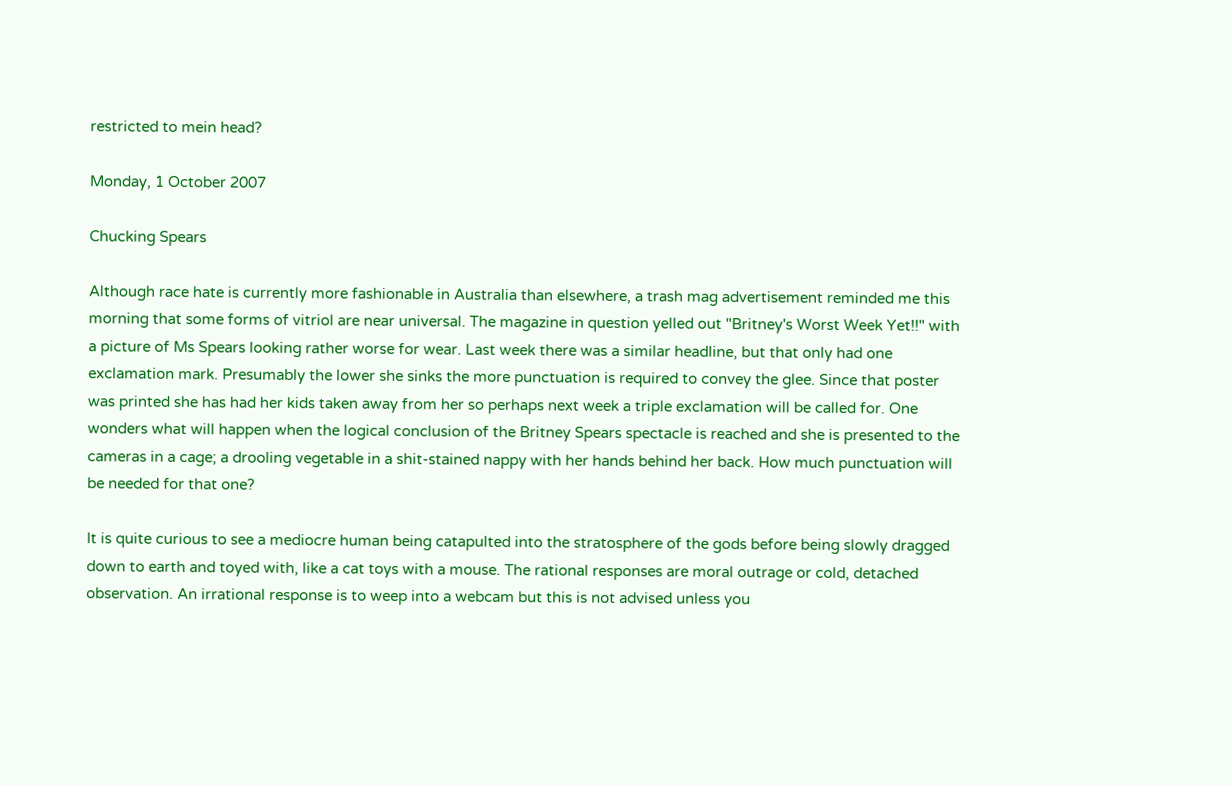restricted to mein head?

Monday, 1 October 2007

Chucking Spears

Although race hate is currently more fashionable in Australia than elsewhere, a trash mag advertisement reminded me this morning that some forms of vitriol are near universal. The magazine in question yelled out "Britney's Worst Week Yet!!" with a picture of Ms Spears looking rather worse for wear. Last week there was a similar headline, but that only had one exclamation mark. Presumably the lower she sinks the more punctuation is required to convey the glee. Since that poster was printed she has had her kids taken away from her so perhaps next week a triple exclamation will be called for. One wonders what will happen when the logical conclusion of the Britney Spears spectacle is reached and she is presented to the cameras in a cage; a drooling vegetable in a shit-stained nappy with her hands behind her back. How much punctuation will be needed for that one?

It is quite curious to see a mediocre human being catapulted into the stratosphere of the gods before being slowly dragged down to earth and toyed with, like a cat toys with a mouse. The rational responses are moral outrage or cold, detached observation. An irrational response is to weep into a webcam but this is not advised unless you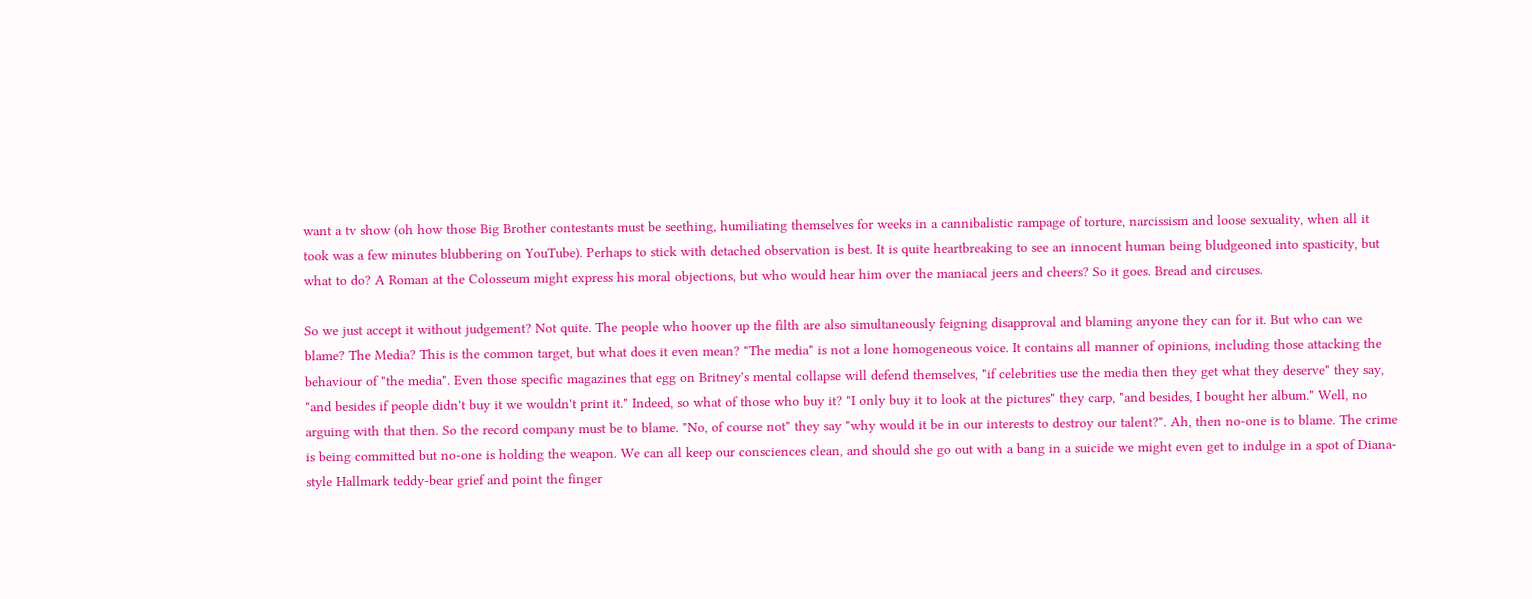want a tv show (oh how those Big Brother contestants must be seething, humiliating themselves for weeks in a cannibalistic rampage of torture, narcissism and loose sexuality, when all it took was a few minutes blubbering on YouTube). Perhaps to stick with detached observation is best. It is quite heartbreaking to see an innocent human being bludgeoned into spasticity, but what to do? A Roman at the Colosseum might express his moral objections, but who would hear him over the maniacal jeers and cheers? So it goes. Bread and circuses.

So we just accept it without judgement? Not quite. The people who hoover up the filth are also simultaneously feigning disapproval and blaming anyone they can for it. But who can we blame? The Media? This is the common target, but what does it even mean? "The media" is not a lone homogeneous voice. It contains all manner of opinions, including those attacking the behaviour of "the media". Even those specific magazines that egg on Britney's mental collapse will defend themselves, "if celebrities use the media then they get what they deserve" they say, "and besides if people didn't buy it we wouldn't print it." Indeed, so what of those who buy it? "I only buy it to look at the pictures" they carp, "and besides, I bought her album." Well, no arguing with that then. So the record company must be to blame. "No, of course not" they say "why would it be in our interests to destroy our talent?". Ah, then no-one is to blame. The crime is being committed but no-one is holding the weapon. We can all keep our consciences clean, and should she go out with a bang in a suicide we might even get to indulge in a spot of Diana-style Hallmark teddy-bear grief and point the finger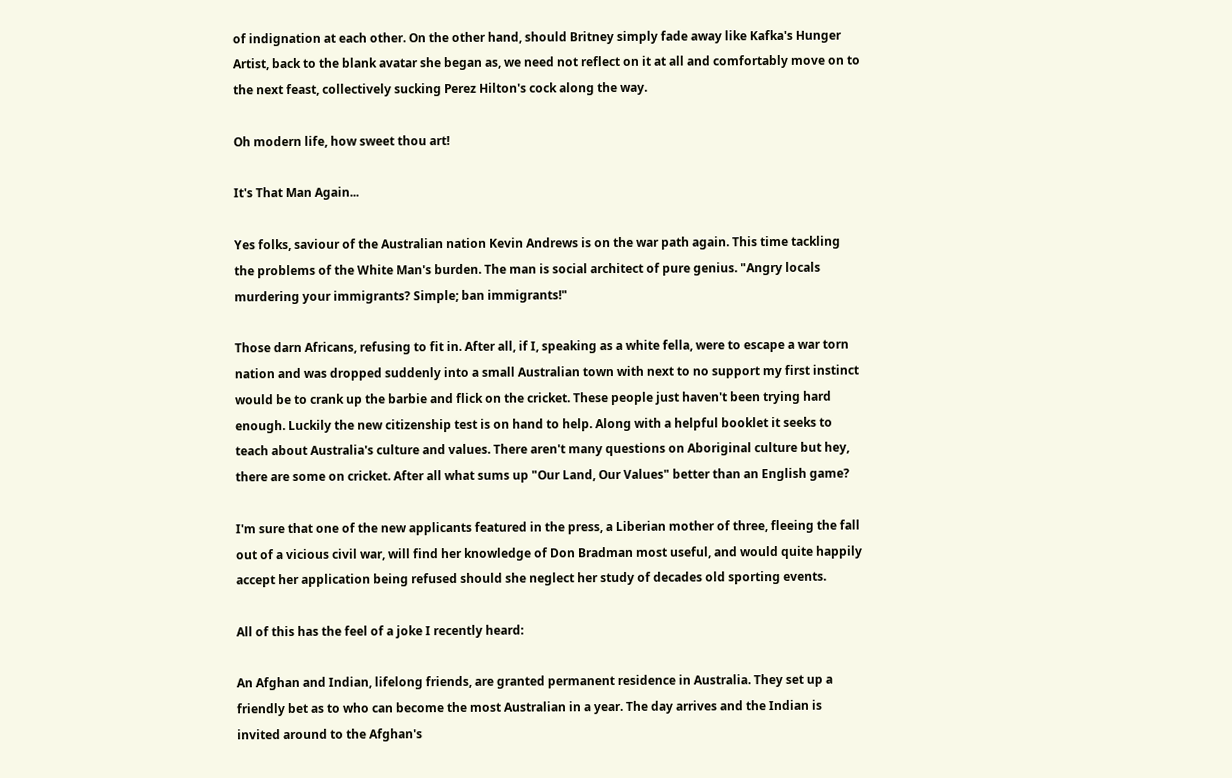of indignation at each other. On the other hand, should Britney simply fade away like Kafka's Hunger Artist, back to the blank avatar she began as, we need not reflect on it at all and comfortably move on to the next feast, collectively sucking Perez Hilton's cock along the way.

Oh modern life, how sweet thou art!

It's That Man Again...

Yes folks, saviour of the Australian nation Kevin Andrews is on the war path again. This time tackling the problems of the White Man's burden. The man is social architect of pure genius. "Angry locals murdering your immigrants? Simple; ban immigrants!"

Those darn Africans, refusing to fit in. After all, if I, speaking as a white fella, were to escape a war torn nation and was dropped suddenly into a small Australian town with next to no support my first instinct would be to crank up the barbie and flick on the cricket. These people just haven't been trying hard enough. Luckily the new citizenship test is on hand to help. Along with a helpful booklet it seeks to teach about Australia's culture and values. There aren't many questions on Aboriginal culture but hey, there are some on cricket. After all what sums up "Our Land, Our Values" better than an English game?

I'm sure that one of the new applicants featured in the press, a Liberian mother of three, fleeing the fall out of a vicious civil war, will find her knowledge of Don Bradman most useful, and would quite happily accept her application being refused should she neglect her study of decades old sporting events.

All of this has the feel of a joke I recently heard:

An Afghan and Indian, lifelong friends, are granted permanent residence in Australia. They set up a friendly bet as to who can become the most Australian in a year. The day arrives and the Indian is invited around to the Afghan's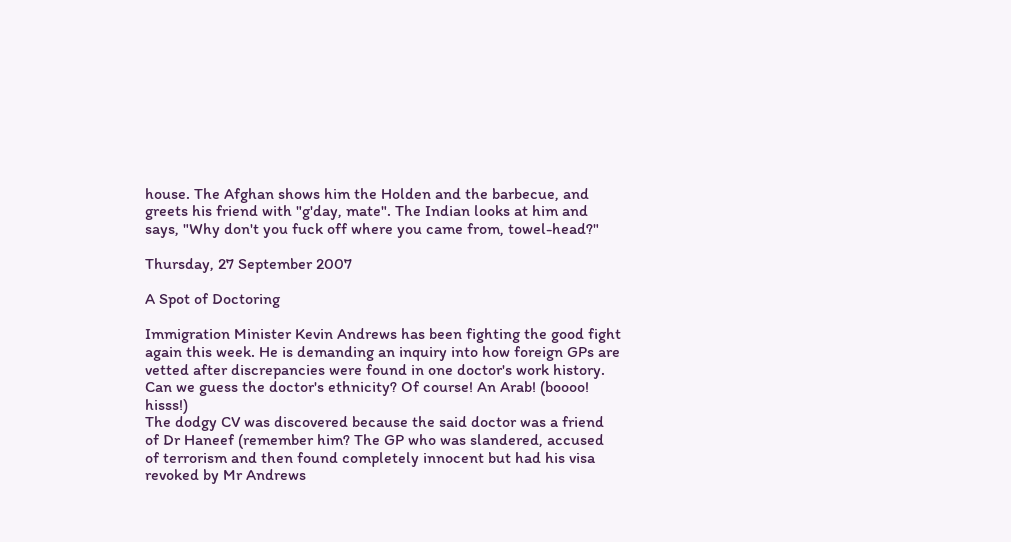house. The Afghan shows him the Holden and the barbecue, and greets his friend with "g'day, mate". The Indian looks at him and says, "Why don't you fuck off where you came from, towel-head?"

Thursday, 27 September 2007

A Spot of Doctoring

Immigration Minister Kevin Andrews has been fighting the good fight again this week. He is demanding an inquiry into how foreign GPs are vetted after discrepancies were found in one doctor's work history. Can we guess the doctor's ethnicity? Of course! An Arab! (boooo! hisss!)
The dodgy CV was discovered because the said doctor was a friend of Dr Haneef (remember him? The GP who was slandered, accused of terrorism and then found completely innocent but had his visa revoked by Mr Andrews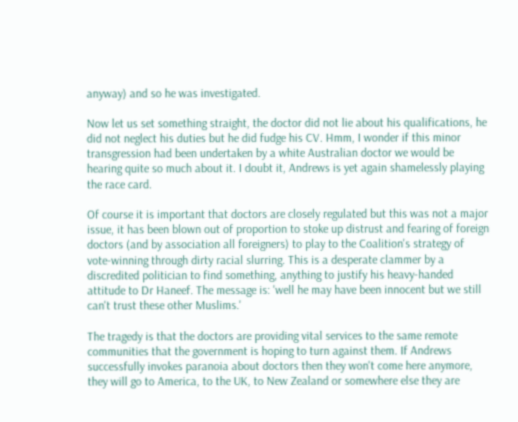anyway) and so he was investigated.

Now let us set something straight, the doctor did not lie about his qualifications, he did not neglect his duties but he did fudge his CV. Hmm, I wonder if this minor transgression had been undertaken by a white Australian doctor we would be hearing quite so much about it. I doubt it, Andrews is yet again shamelessly playing the race card.

Of course it is important that doctors are closely regulated but this was not a major issue, it has been blown out of proportion to stoke up distrust and fearing of foreign doctors (and by association all foreigners) to play to the Coalition's strategy of vote-winning through dirty racial slurring. This is a desperate clammer by a discredited politician to find something, anything to justify his heavy-handed attitude to Dr Haneef. The message is: 'well he may have been innocent but we still can't trust these other Muslims.'

The tragedy is that the doctors are providing vital services to the same remote communities that the government is hoping to turn against them. If Andrews successfully invokes paranoia about doctors then they won't come here anymore, they will go to America, to the UK, to New Zealand or somewhere else they are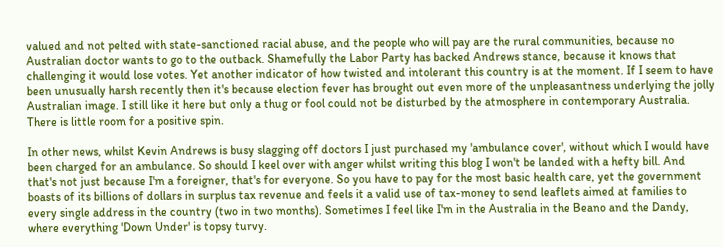valued and not pelted with state-sanctioned racial abuse, and the people who will pay are the rural communities, because no Australian doctor wants to go to the outback. Shamefully the Labor Party has backed Andrews stance, because it knows that challenging it would lose votes. Yet another indicator of how twisted and intolerant this country is at the moment. If I seem to have been unusually harsh recently then it's because election fever has brought out even more of the unpleasantness underlying the jolly Australian image. I still like it here but only a thug or fool could not be disturbed by the atmosphere in contemporary Australia. There is little room for a positive spin.

In other news, whilst Kevin Andrews is busy slagging off doctors I just purchased my 'ambulance cover', without which I would have been charged for an ambulance. So should I keel over with anger whilst writing this blog I won't be landed with a hefty bill. And that's not just because I'm a foreigner, that's for everyone. So you have to pay for the most basic health care, yet the government boasts of its billions of dollars in surplus tax revenue and feels it a valid use of tax-money to send leaflets aimed at families to every single address in the country (two in two months). Sometimes I feel like I'm in the Australia in the Beano and the Dandy, where everything 'Down Under' is topsy turvy.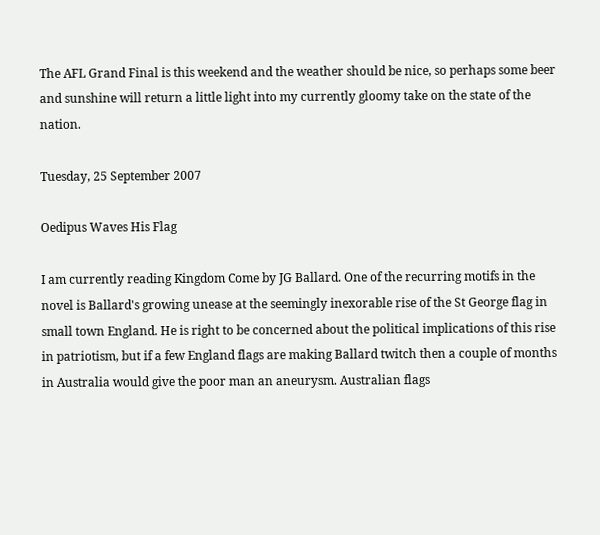The AFL Grand Final is this weekend and the weather should be nice, so perhaps some beer and sunshine will return a little light into my currently gloomy take on the state of the nation.

Tuesday, 25 September 2007

Oedipus Waves His Flag

I am currently reading Kingdom Come by JG Ballard. One of the recurring motifs in the novel is Ballard's growing unease at the seemingly inexorable rise of the St George flag in small town England. He is right to be concerned about the political implications of this rise in patriotism, but if a few England flags are making Ballard twitch then a couple of months in Australia would give the poor man an aneurysm. Australian flags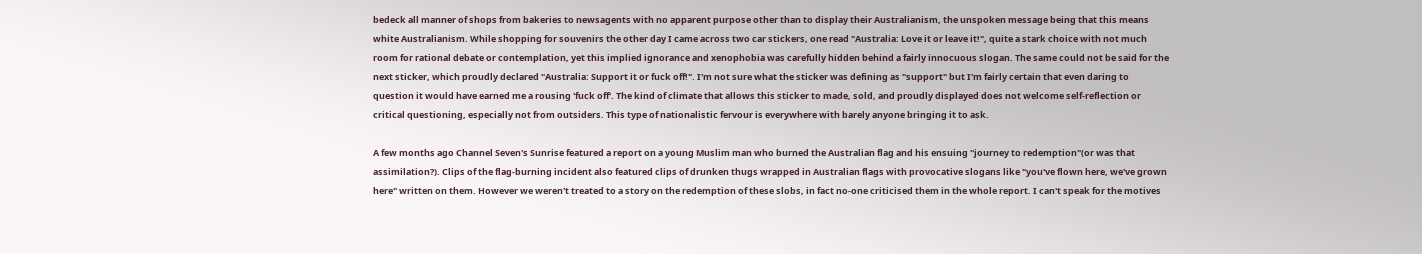bedeck all manner of shops from bakeries to newsagents with no apparent purpose other than to display their Australianism, the unspoken message being that this means white Australianism. While shopping for souvenirs the other day I came across two car stickers, one read "Australia: Love it or leave it!", quite a stark choice with not much room for rational debate or contemplation, yet this implied ignorance and xenophobia was carefully hidden behind a fairly innocuous slogan. The same could not be said for the next sticker, which proudly declared "Australia: Support it or fuck off!". I'm not sure what the sticker was defining as "support" but I'm fairly certain that even daring to question it would have earned me a rousing 'fuck off'. The kind of climate that allows this sticker to made, sold, and proudly displayed does not welcome self-reflection or critical questioning, especially not from outsiders. This type of nationalistic fervour is everywhere with barely anyone bringing it to ask.

A few months ago Channel Seven's Sunrise featured a report on a young Muslim man who burned the Australian flag and his ensuing "journey to redemption"(or was that assimilation?). Clips of the flag-burning incident also featured clips of drunken thugs wrapped in Australian flags with provocative slogans like "you've flown here, we've grown here" written on them. However we weren't treated to a story on the redemption of these slobs, in fact no-one criticised them in the whole report. I can't speak for the motives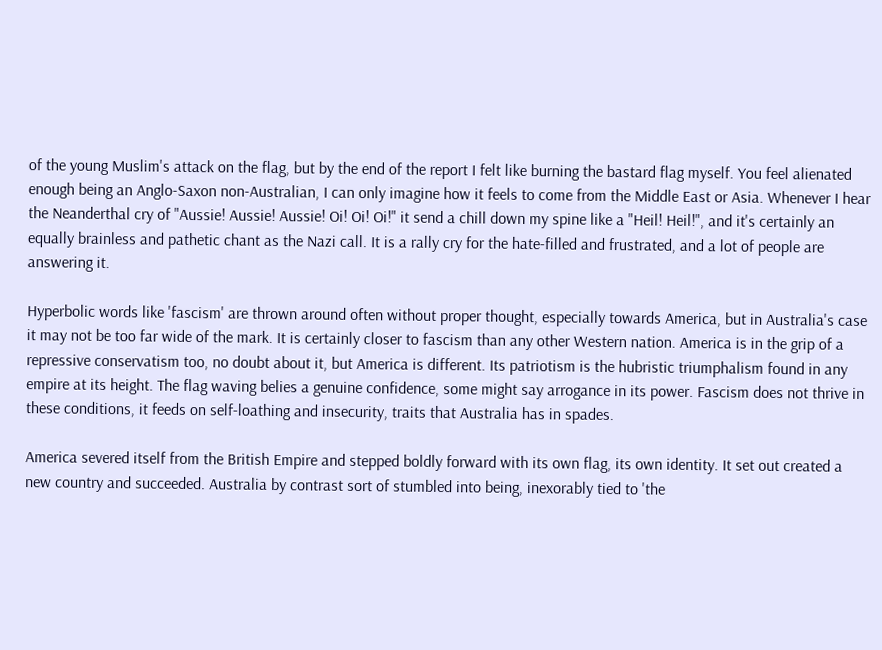of the young Muslim's attack on the flag, but by the end of the report I felt like burning the bastard flag myself. You feel alienated enough being an Anglo-Saxon non-Australian, I can only imagine how it feels to come from the Middle East or Asia. Whenever I hear the Neanderthal cry of "Aussie! Aussie! Aussie! Oi! Oi! Oi!" it send a chill down my spine like a "Heil! Heil!", and it's certainly an equally brainless and pathetic chant as the Nazi call. It is a rally cry for the hate-filled and frustrated, and a lot of people are answering it.

Hyperbolic words like 'fascism' are thrown around often without proper thought, especially towards America, but in Australia's case it may not be too far wide of the mark. It is certainly closer to fascism than any other Western nation. America is in the grip of a repressive conservatism too, no doubt about it, but America is different. Its patriotism is the hubristic triumphalism found in any empire at its height. The flag waving belies a genuine confidence, some might say arrogance in its power. Fascism does not thrive in these conditions, it feeds on self-loathing and insecurity, traits that Australia has in spades.

America severed itself from the British Empire and stepped boldly forward with its own flag, its own identity. It set out created a new country and succeeded. Australia by contrast sort of stumbled into being, inexorably tied to 'the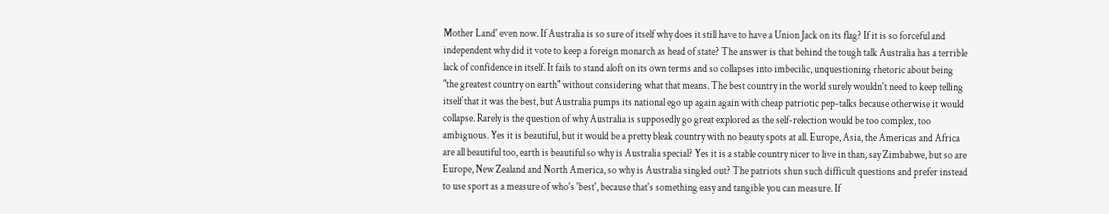Mother Land' even now. If Australia is so sure of itself why does it still have to have a Union Jack on its flag? If it is so forceful and independent why did it vote to keep a foreign monarch as head of state? The answer is that behind the tough talk Australia has a terrible lack of confidence in itself. It fails to stand aloft on its own terms and so collapses into imbecilic, unquestioning rhetoric about being "the greatest country on earth" without considering what that means. The best country in the world surely wouldn't need to keep telling itself that it was the best, but Australia pumps its national ego up again again with cheap patriotic pep-talks because otherwise it would collapse. Rarely is the question of why Australia is supposedly go great explored as the self-relection would be too complex, too ambiguous. Yes it is beautiful, but it would be a pretty bleak country with no beauty spots at all. Europe, Asia, the Americas and Africa are all beautiful too, earth is beautiful so why is Australia special? Yes it is a stable country nicer to live in than, say Zimbabwe, but so are Europe, New Zealand and North America, so why is Australia singled out? The patriots shun such difficult questions and prefer instead to use sport as a measure of who's 'best', because that's something easy and tangible you can measure. If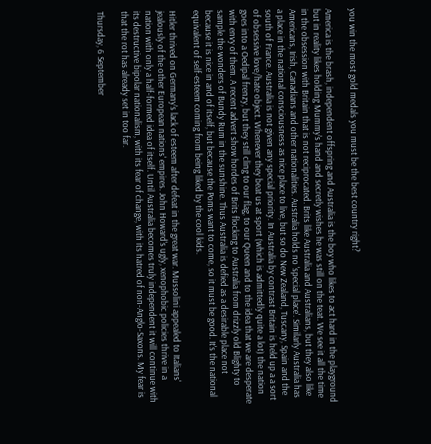you win the most gold medals you must be the best country right?

America is the brash, independent offspring and Australia is the boy who likes to act hard in the playground but in reality likes holding Mummy's hand and secretly wishes he was still on the teat. We see it all the time in the obsession with Britain that is not reciprocated. Brits like Australia and Australians, but they also like Americans, Irish, Canadians and other nationalities. Australia holds no 'special place'. Similarly Australia has a place in the national consciousness as nice place to live, but so do New Zealand, Tuscany, Spain and the south of France. Australia is not given any special priority. In Australia by contrast Britain is held up a a sort of obsessive love/hate object. Whenever they beat us at sport (which is admittedly quite a lot) the nation goes into a Oedipal frenzy, but they still cling to our flag, to our Queen and to the idea that we are desperate with envy of them. A recent advert show hordes of Brits flocking to Australia from drizzly old Blighty to sample the wonders of Bundy Rum in the sunshine. Thus Australia is defied as a desirable place not because it is nice in and of itself, but because the Poms want to come, so it must be good. It's the national equivalent of self-esteem coming from being liked by the cool kids.

Hitler thrived on Germany's lack of esteem after defeat in the great war. Mussolini appealed to Italians' jealously of the other European nations' empires. John Howard's ugly, xenophobic policies thrive in a nation with only a half-formed idea of itself. Until Australia becomes truly independent it will continue with its destructive bipolar nationalism, with its fear of change, with its hatred of non-Anglo-Saxons. My fear is that the rot has already set in too far.

Thursday, 6 September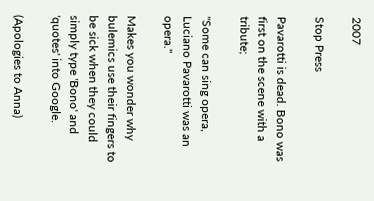2007

Stop Press

Pavarotti is dead. Bono was first on the scene with a tribute;

"Some can sing opera, Luciano Pavarotti was an opera."

Makes you wonder why bulemics use their fingers to be sick when they could simply type 'Bono' and 'quotes' into Google.

(Apologies to Anna)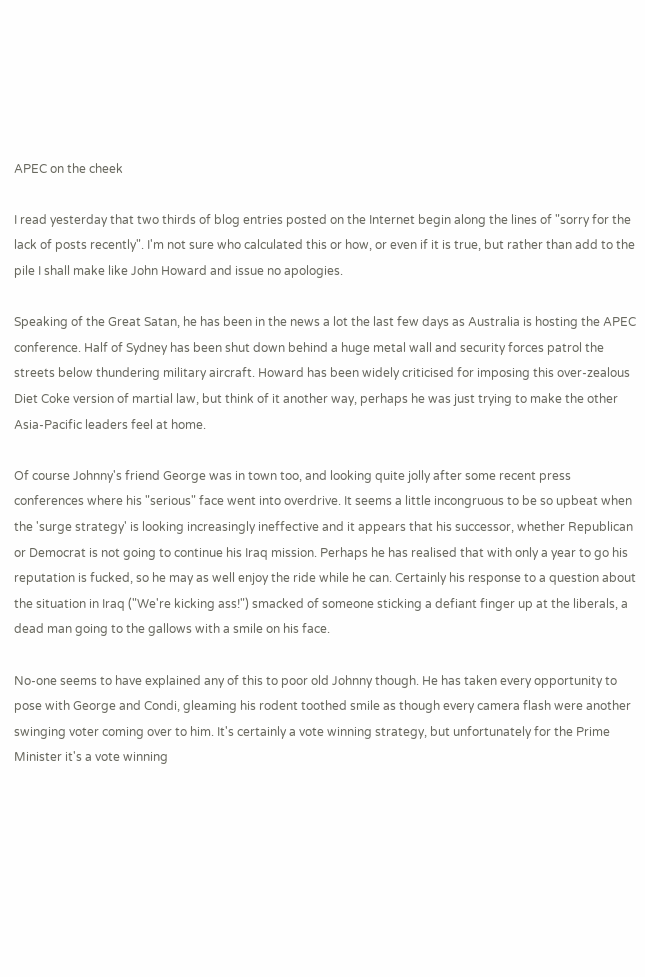APEC on the cheek

I read yesterday that two thirds of blog entries posted on the Internet begin along the lines of "sorry for the lack of posts recently". I'm not sure who calculated this or how, or even if it is true, but rather than add to the pile I shall make like John Howard and issue no apologies.

Speaking of the Great Satan, he has been in the news a lot the last few days as Australia is hosting the APEC conference. Half of Sydney has been shut down behind a huge metal wall and security forces patrol the streets below thundering military aircraft. Howard has been widely criticised for imposing this over-zealous Diet Coke version of martial law, but think of it another way, perhaps he was just trying to make the other Asia-Pacific leaders feel at home.

Of course Johnny's friend George was in town too, and looking quite jolly after some recent press conferences where his "serious" face went into overdrive. It seems a little incongruous to be so upbeat when the 'surge strategy' is looking increasingly ineffective and it appears that his successor, whether Republican or Democrat is not going to continue his Iraq mission. Perhaps he has realised that with only a year to go his reputation is fucked, so he may as well enjoy the ride while he can. Certainly his response to a question about the situation in Iraq ("We're kicking ass!") smacked of someone sticking a defiant finger up at the liberals, a dead man going to the gallows with a smile on his face.

No-one seems to have explained any of this to poor old Johnny though. He has taken every opportunity to pose with George and Condi, gleaming his rodent toothed smile as though every camera flash were another swinging voter coming over to him. It's certainly a vote winning strategy, but unfortunately for the Prime Minister it's a vote winning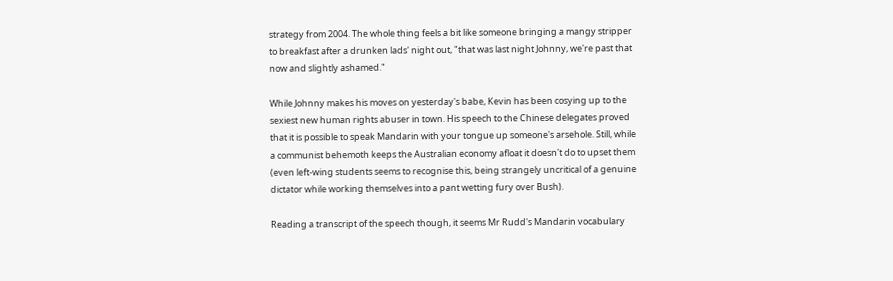strategy from 2004. The whole thing feels a bit like someone bringing a mangy stripper to breakfast after a drunken lads' night out, "that was last night Johnny, we're past that now and slightly ashamed."

While Johnny makes his moves on yesterday's babe, Kevin has been cosying up to the sexiest new human rights abuser in town. His speech to the Chinese delegates proved that it is possible to speak Mandarin with your tongue up someone's arsehole. Still, while a communist behemoth keeps the Australian economy afloat it doesn't do to upset them (even left-wing students seems to recognise this, being strangely uncritical of a genuine dictator while working themselves into a pant wetting fury over Bush).

Reading a transcript of the speech though, it seems Mr Rudd's Mandarin vocabulary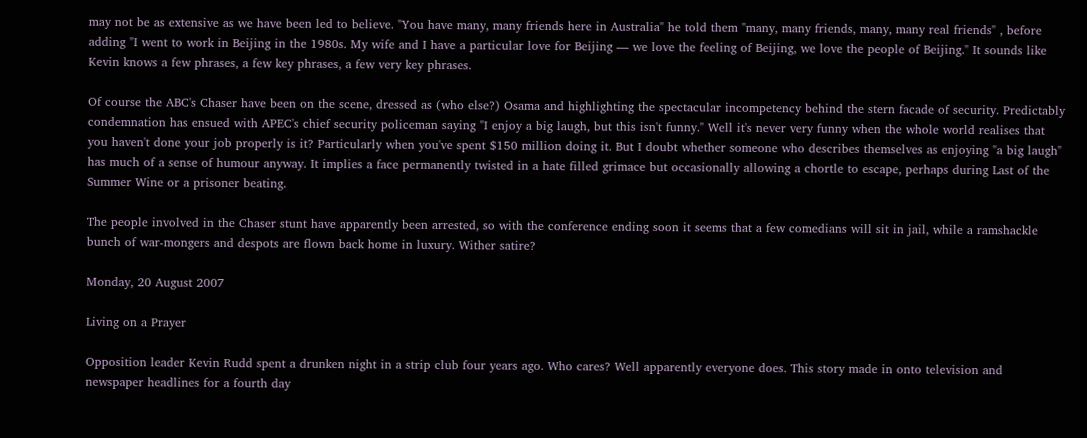may not be as extensive as we have been led to believe. "You have many, many friends here in Australia" he told them "many, many friends, many, many real friends" , before adding "I went to work in Beijing in the 1980s. My wife and I have a particular love for Beijing — we love the feeling of Beijing, we love the people of Beijing." It sounds like Kevin knows a few phrases, a few key phrases, a few very key phrases.

Of course the ABC's Chaser have been on the scene, dressed as (who else?) Osama and highlighting the spectacular incompetency behind the stern facade of security. Predictably condemnation has ensued with APEC's chief security policeman saying "I enjoy a big laugh, but this isn't funny." Well it's never very funny when the whole world realises that you haven't done your job properly is it? Particularly when you've spent $150 million doing it. But I doubt whether someone who describes themselves as enjoying "a big laugh" has much of a sense of humour anyway. It implies a face permanently twisted in a hate filled grimace but occasionally allowing a chortle to escape, perhaps during Last of the Summer Wine or a prisoner beating.

The people involved in the Chaser stunt have apparently been arrested, so with the conference ending soon it seems that a few comedians will sit in jail, while a ramshackle bunch of war-mongers and despots are flown back home in luxury. Wither satire?

Monday, 20 August 2007

Living on a Prayer

Opposition leader Kevin Rudd spent a drunken night in a strip club four years ago. Who cares? Well apparently everyone does. This story made in onto television and newspaper headlines for a fourth day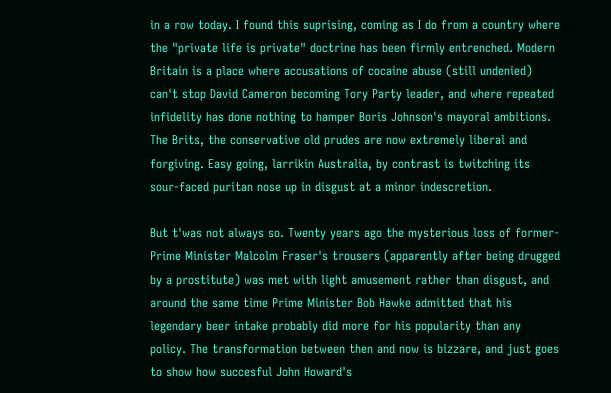in a row today. I found this suprising, coming as I do from a country where the "private life is private" doctrine has been firmly entrenched. Modern Britain is a place where accusations of cocaine abuse (still undenied) can't stop David Cameron becoming Tory Party leader, and where repeated infidelity has done nothing to hamper Boris Johnson's mayoral ambitions. The Brits, the conservative old prudes are now extremely liberal and forgiving. Easy going, larrikin Australia, by contrast is twitching its sour-faced puritan nose up in disgust at a minor indescretion.

But t'was not always so. Twenty years ago the mysterious loss of former-Prime Minister Malcolm Fraser's trousers (apparently after being drugged by a prostitute) was met with light amusement rather than disgust, and around the same time Prime Minister Bob Hawke admitted that his legendary beer intake probably did more for his popularity than any policy. The transformation between then and now is bizzare, and just goes to show how succesful John Howard's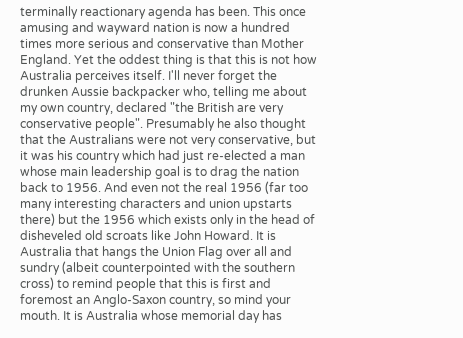terminally reactionary agenda has been. This once amusing and wayward nation is now a hundred times more serious and conservative than Mother England. Yet the oddest thing is that this is not how Australia perceives itself. I'll never forget the drunken Aussie backpacker who, telling me about my own country, declared "the British are very conservative people". Presumably he also thought that the Australians were not very conservative, but it was his country which had just re-elected a man whose main leadership goal is to drag the nation back to 1956. And even not the real 1956 (far too many interesting characters and union upstarts there) but the 1956 which exists only in the head of disheveled old scroats like John Howard. It is Australia that hangs the Union Flag over all and sundry (albeit counterpointed with the southern cross) to remind people that this is first and foremost an Anglo-Saxon country, so mind your mouth. It is Australia whose memorial day has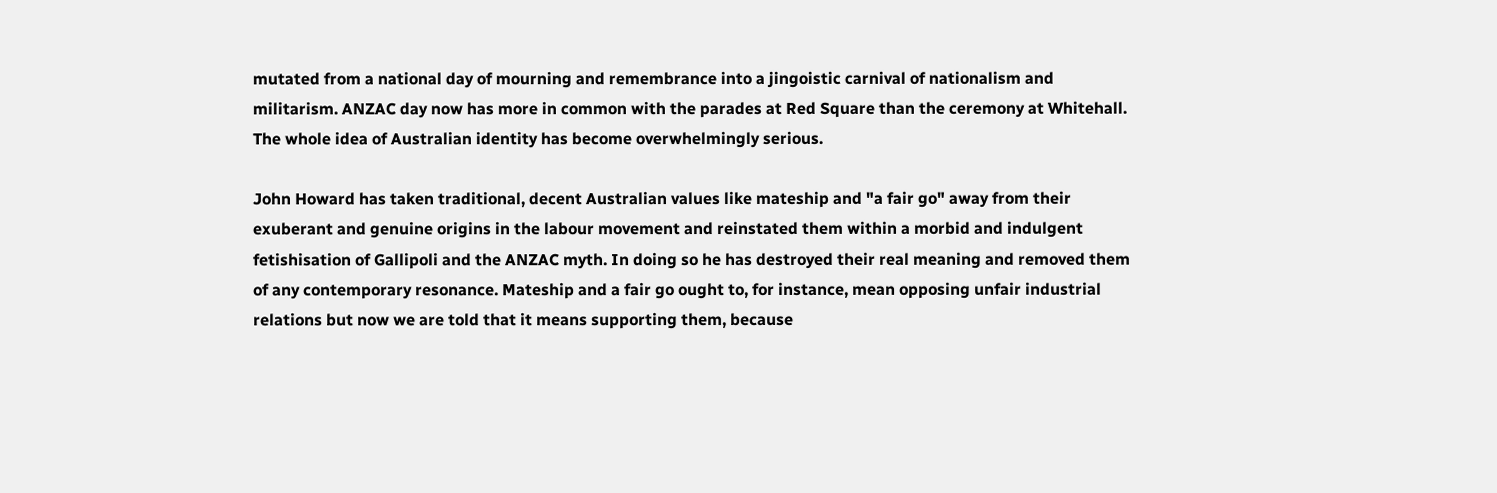mutated from a national day of mourning and remembrance into a jingoistic carnival of nationalism and militarism. ANZAC day now has more in common with the parades at Red Square than the ceremony at Whitehall. The whole idea of Australian identity has become overwhelmingly serious.

John Howard has taken traditional, decent Australian values like mateship and "a fair go" away from their exuberant and genuine origins in the labour movement and reinstated them within a morbid and indulgent fetishisation of Gallipoli and the ANZAC myth. In doing so he has destroyed their real meaning and removed them of any contemporary resonance. Mateship and a fair go ought to, for instance, mean opposing unfair industrial relations but now we are told that it means supporting them, because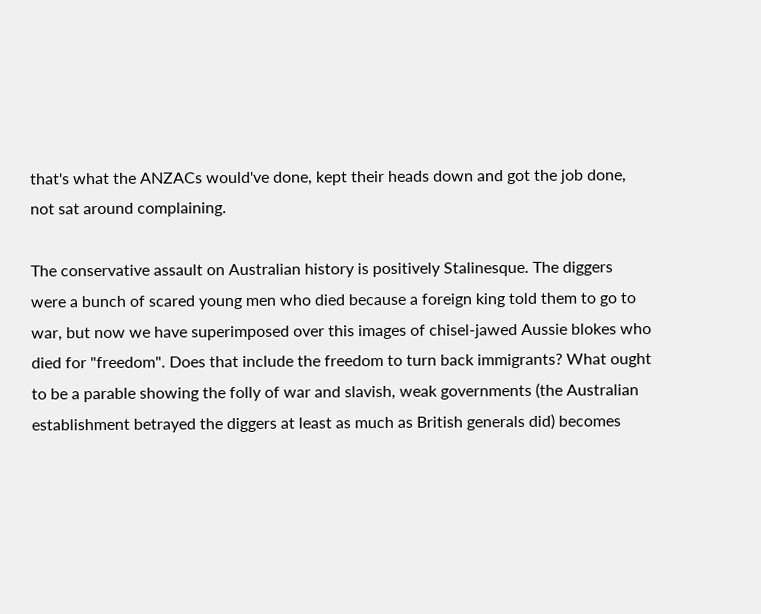that's what the ANZACs would've done, kept their heads down and got the job done, not sat around complaining.

The conservative assault on Australian history is positively Stalinesque. The diggers were a bunch of scared young men who died because a foreign king told them to go to war, but now we have superimposed over this images of chisel-jawed Aussie blokes who died for "freedom". Does that include the freedom to turn back immigrants? What ought to be a parable showing the folly of war and slavish, weak governments (the Australian establishment betrayed the diggers at least as much as British generals did) becomes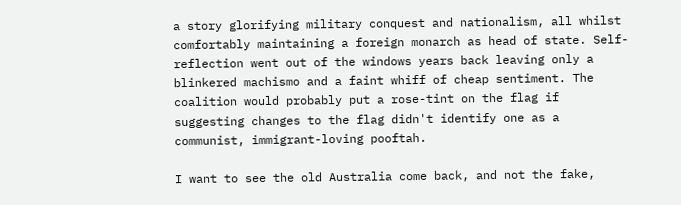a story glorifying military conquest and nationalism, all whilst comfortably maintaining a foreign monarch as head of state. Self-reflection went out of the windows years back leaving only a blinkered machismo and a faint whiff of cheap sentiment. The coalition would probably put a rose-tint on the flag if suggesting changes to the flag didn't identify one as a communist, immigrant-loving pooftah.

I want to see the old Australia come back, and not the fake,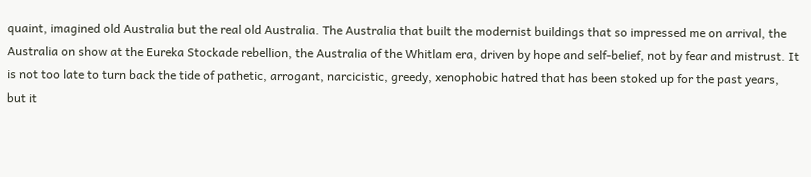quaint, imagined old Australia but the real old Australia. The Australia that built the modernist buildings that so impressed me on arrival, the Australia on show at the Eureka Stockade rebellion, the Australia of the Whitlam era, driven by hope and self-belief, not by fear and mistrust. It is not too late to turn back the tide of pathetic, arrogant, narcicistic, greedy, xenophobic hatred that has been stoked up for the past years, but it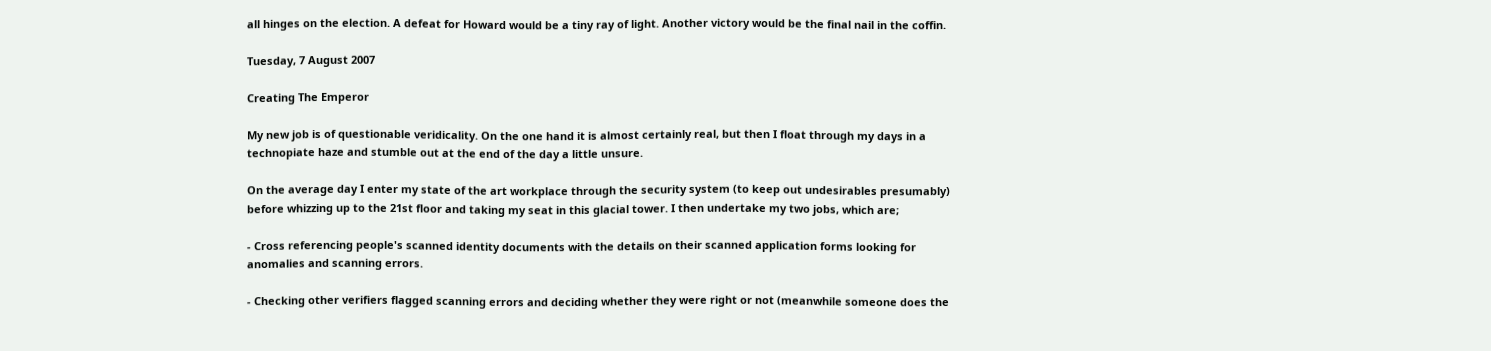all hinges on the election. A defeat for Howard would be a tiny ray of light. Another victory would be the final nail in the coffin.

Tuesday, 7 August 2007

Creating The Emperor

My new job is of questionable veridicality. On the one hand it is almost certainly real, but then I float through my days in a technopiate haze and stumble out at the end of the day a little unsure.

On the average day I enter my state of the art workplace through the security system (to keep out undesirables presumably) before whizzing up to the 21st floor and taking my seat in this glacial tower. I then undertake my two jobs, which are;

- Cross referencing people's scanned identity documents with the details on their scanned application forms looking for anomalies and scanning errors.

- Checking other verifiers flagged scanning errors and deciding whether they were right or not (meanwhile someone does the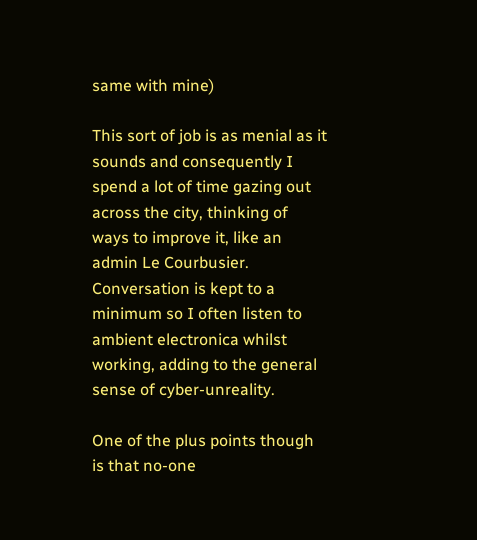same with mine)

This sort of job is as menial as it sounds and consequently I spend a lot of time gazing out across the city, thinking of ways to improve it, like an admin Le Courbusier. Conversation is kept to a minimum so I often listen to ambient electronica whilst working, adding to the general sense of cyber-unreality.

One of the plus points though is that no-one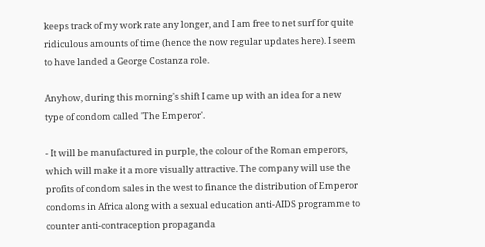keeps track of my work rate any longer, and I am free to net surf for quite ridiculous amounts of time (hence the now regular updates here). I seem to have landed a George Costanza role.

Anyhow, during this morning's shift I came up with an idea for a new type of condom called 'The Emperor'.

- It will be manufactured in purple, the colour of the Roman emperors, which will make it a more visually attractive. The company will use the profits of condom sales in the west to finance the distribution of Emperor condoms in Africa along with a sexual education anti-AIDS programme to counter anti-contraception propaganda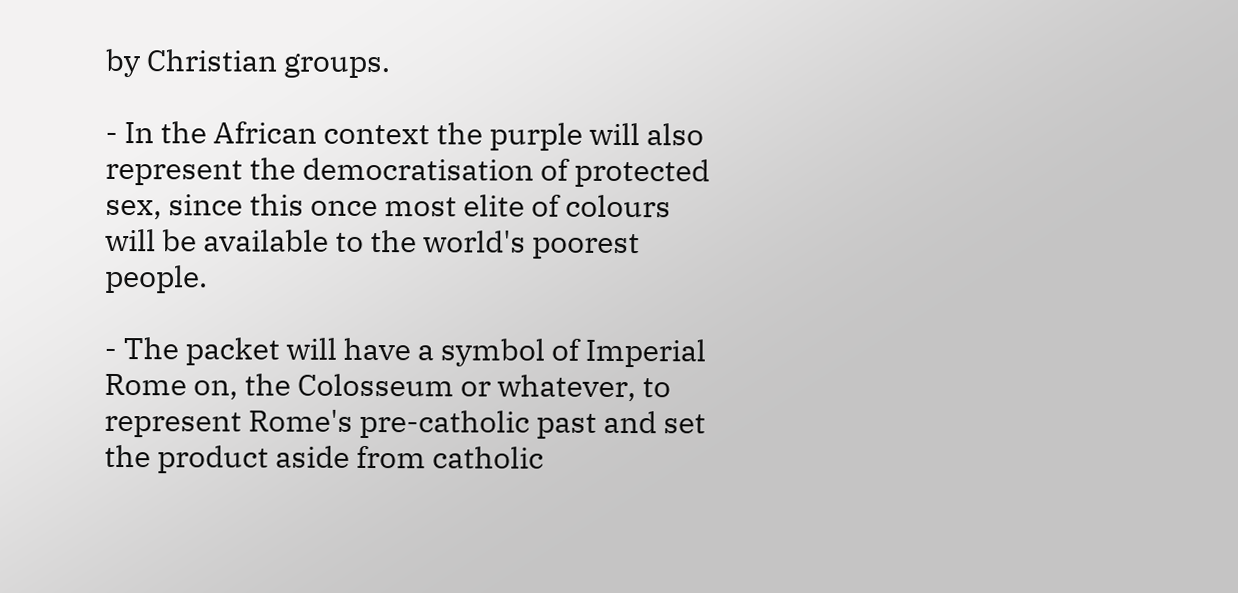by Christian groups.

- In the African context the purple will also represent the democratisation of protected sex, since this once most elite of colours will be available to the world's poorest people.

- The packet will have a symbol of Imperial Rome on, the Colosseum or whatever, to represent Rome's pre-catholic past and set the product aside from catholic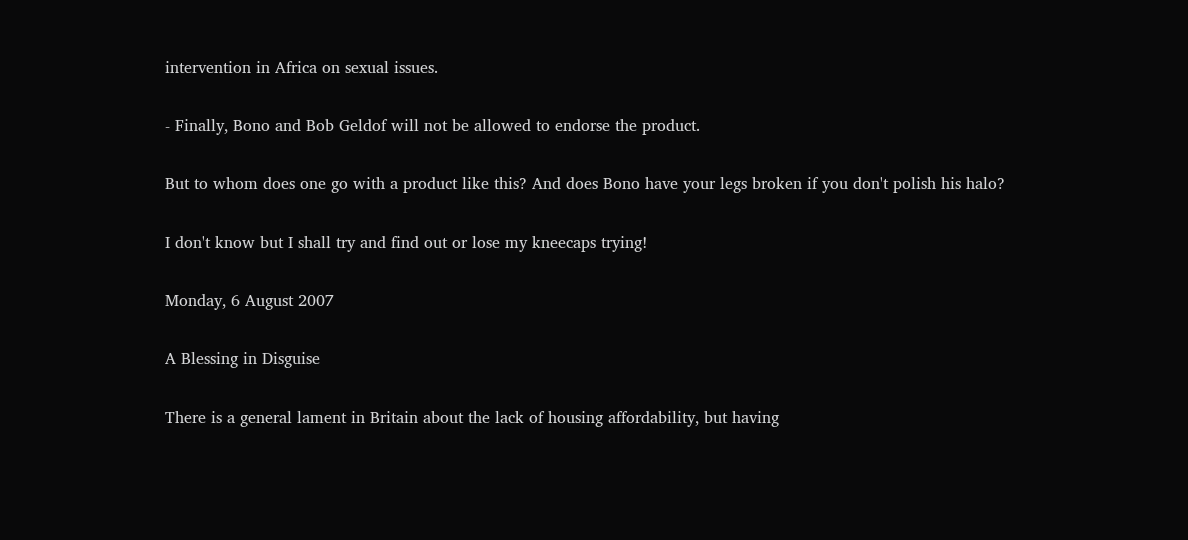intervention in Africa on sexual issues.

- Finally, Bono and Bob Geldof will not be allowed to endorse the product.

But to whom does one go with a product like this? And does Bono have your legs broken if you don't polish his halo?

I don't know but I shall try and find out or lose my kneecaps trying!

Monday, 6 August 2007

A Blessing in Disguise

There is a general lament in Britain about the lack of housing affordability, but having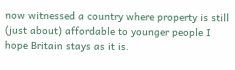now witnessed a country where property is still (just about) affordable to younger people I hope Britain stays as it is.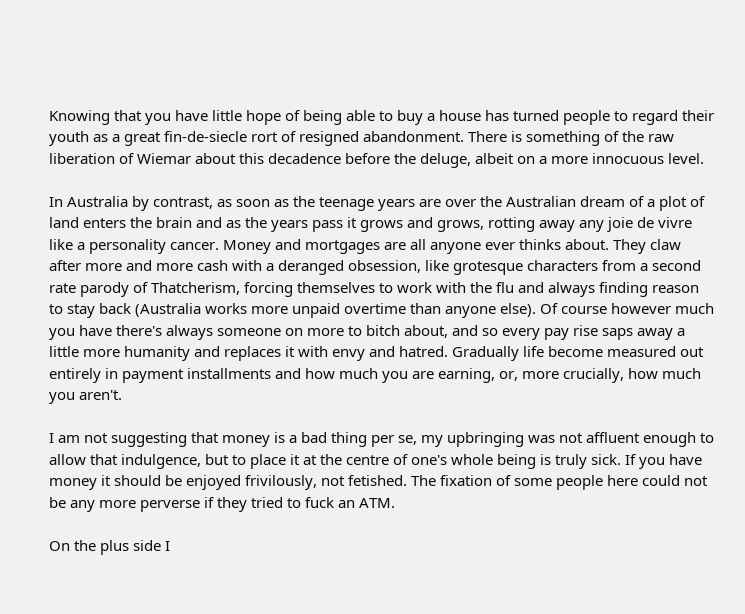Knowing that you have little hope of being able to buy a house has turned people to regard their youth as a great fin-de-siecle rort of resigned abandonment. There is something of the raw liberation of Wiemar about this decadence before the deluge, albeit on a more innocuous level.

In Australia by contrast, as soon as the teenage years are over the Australian dream of a plot of land enters the brain and as the years pass it grows and grows, rotting away any joie de vivre like a personality cancer. Money and mortgages are all anyone ever thinks about. They claw after more and more cash with a deranged obsession, like grotesque characters from a second rate parody of Thatcherism, forcing themselves to work with the flu and always finding reason to stay back (Australia works more unpaid overtime than anyone else). Of course however much you have there's always someone on more to bitch about, and so every pay rise saps away a little more humanity and replaces it with envy and hatred. Gradually life become measured out entirely in payment installments and how much you are earning, or, more crucially, how much you aren't.

I am not suggesting that money is a bad thing per se, my upbringing was not affluent enough to allow that indulgence, but to place it at the centre of one's whole being is truly sick. If you have money it should be enjoyed frivilously, not fetished. The fixation of some people here could not be any more perverse if they tried to fuck an ATM.

On the plus side I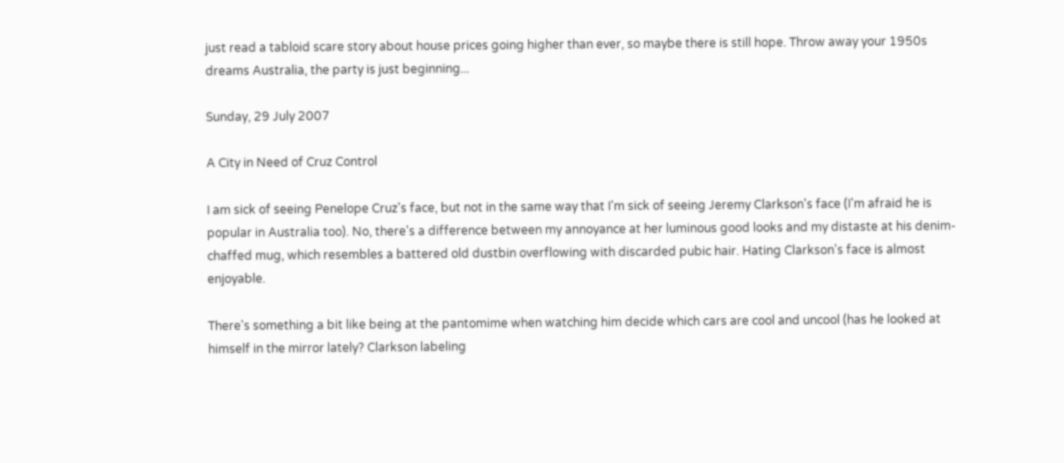just read a tabloid scare story about house prices going higher than ever, so maybe there is still hope. Throw away your 1950s dreams Australia, the party is just beginning...

Sunday, 29 July 2007

A City in Need of Cruz Control

I am sick of seeing Penelope Cruz's face, but not in the same way that I'm sick of seeing Jeremy Clarkson's face (I'm afraid he is popular in Australia too). No, there's a difference between my annoyance at her luminous good looks and my distaste at his denim-chaffed mug, which resembles a battered old dustbin overflowing with discarded pubic hair. Hating Clarkson's face is almost enjoyable.

There's something a bit like being at the pantomime when watching him decide which cars are cool and uncool (has he looked at himself in the mirror lately? Clarkson labeling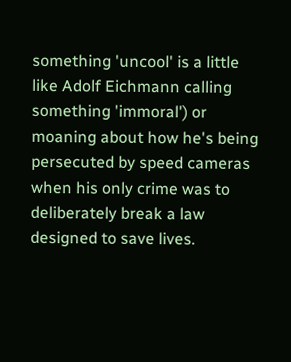something 'uncool' is a little like Adolf Eichmann calling something 'immoral') or moaning about how he's being persecuted by speed cameras when his only crime was to deliberately break a law designed to save lives.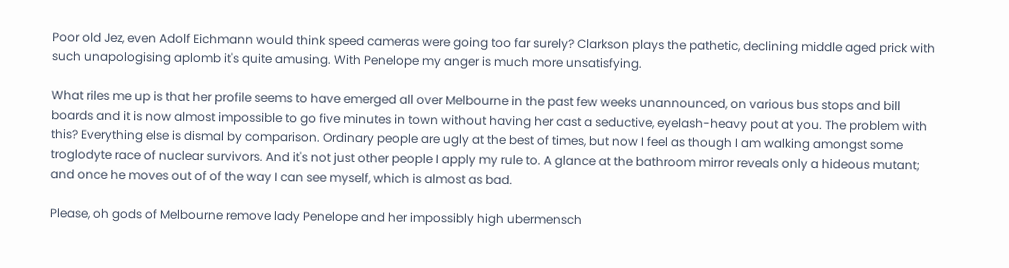Poor old Jez, even Adolf Eichmann would think speed cameras were going too far surely? Clarkson plays the pathetic, declining middle aged prick with such unapologising aplomb it's quite amusing. With Penelope my anger is much more unsatisfying.

What riles me up is that her profile seems to have emerged all over Melbourne in the past few weeks unannounced, on various bus stops and bill boards and it is now almost impossible to go five minutes in town without having her cast a seductive, eyelash-heavy pout at you. The problem with this? Everything else is dismal by comparison. Ordinary people are ugly at the best of times, but now I feel as though I am walking amongst some troglodyte race of nuclear survivors. And it's not just other people I apply my rule to. A glance at the bathroom mirror reveals only a hideous mutant; and once he moves out of of the way I can see myself, which is almost as bad.

Please, oh gods of Melbourne remove lady Penelope and her impossibly high ubermensch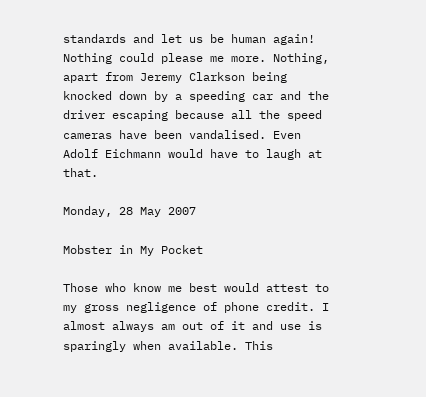standards and let us be human again! Nothing could please me more. Nothing, apart from Jeremy Clarkson being knocked down by a speeding car and the driver escaping because all the speed cameras have been vandalised. Even Adolf Eichmann would have to laugh at that.

Monday, 28 May 2007

Mobster in My Pocket

Those who know me best would attest to my gross negligence of phone credit. I almost always am out of it and use is sparingly when available. This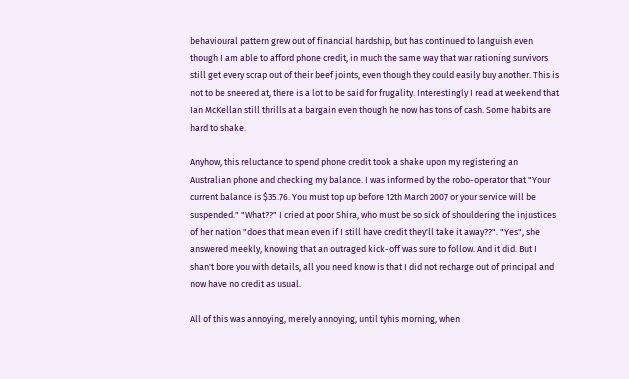behavioural pattern grew out of financial hardship, but has continued to languish even though I am able to afford phone credit, in much the same way that war rationing survivors still get every scrap out of their beef joints, even though they could easily buy another. This is not to be sneered at, there is a lot to be said for frugality. Interestingly I read at weekend that Ian McKellan still thrills at a bargain even though he now has tons of cash. Some habits are hard to shake.

Anyhow, this reluctance to spend phone credit took a shake upon my registering an Australian phone and checking my balance. I was informed by the robo-operator that "Your current balance is $35.76. You must top up before 12th March 2007 or your service will be suspended." "What??" I cried at poor Shira, who must be so sick of shouldering the injustices of her nation "does that mean even if I still have credit they'll take it away??". "Yes", she answered meekly, knowing that an outraged kick-off was sure to follow. And it did. But I shan't bore you with details, all you need know is that I did not recharge out of principal and now have no credit as usual.

All of this was annoying, merely annoying, until tyhis morning, when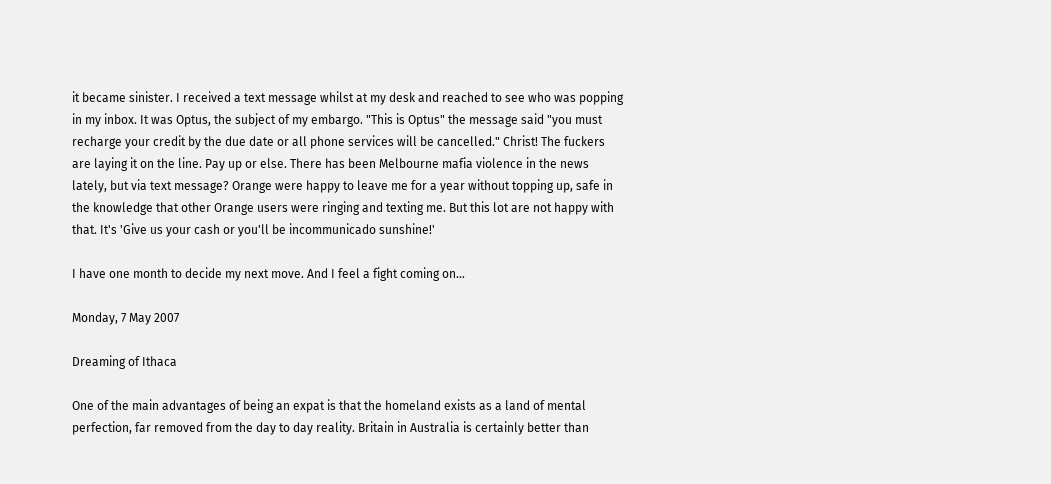it became sinister. I received a text message whilst at my desk and reached to see who was popping in my inbox. It was Optus, the subject of my embargo. "This is Optus" the message said "you must recharge your credit by the due date or all phone services will be cancelled." Christ! The fuckers are laying it on the line. Pay up or else. There has been Melbourne mafia violence in the news lately, but via text message? Orange were happy to leave me for a year without topping up, safe in the knowledge that other Orange users were ringing and texting me. But this lot are not happy with that. It's 'Give us your cash or you'll be incommunicado sunshine!'

I have one month to decide my next move. And I feel a fight coming on...

Monday, 7 May 2007

Dreaming of Ithaca

One of the main advantages of being an expat is that the homeland exists as a land of mental perfection, far removed from the day to day reality. Britain in Australia is certainly better than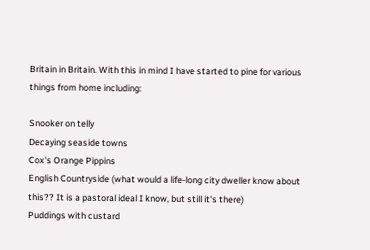Britain in Britain. With this in mind I have started to pine for various things from home including:

Snooker on telly
Decaying seaside towns
Cox's Orange Pippins
English Countryside (what would a life-long city dweller know about this?? It is a pastoral ideal I know, but still it's there)
Puddings with custard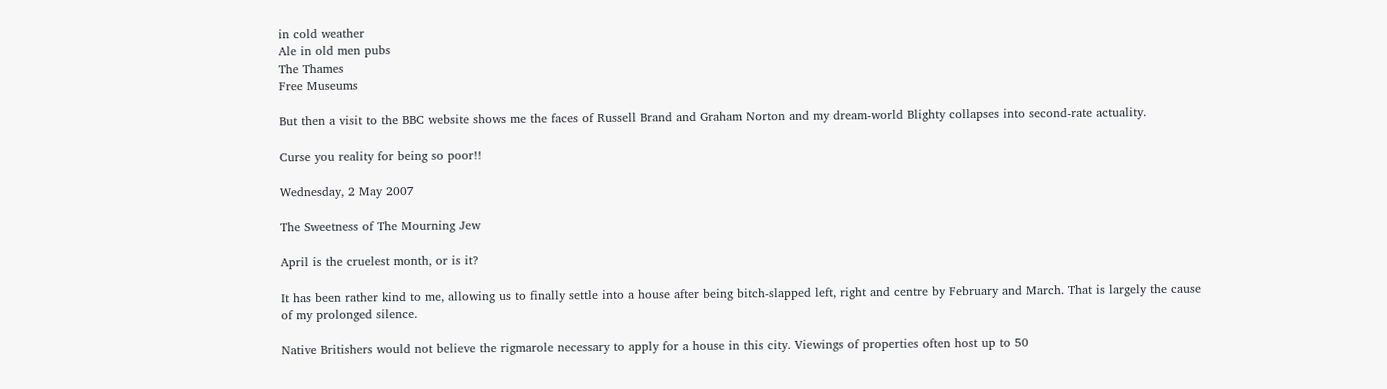in cold weather
Ale in old men pubs
The Thames
Free Museums

But then a visit to the BBC website shows me the faces of Russell Brand and Graham Norton and my dream-world Blighty collapses into second-rate actuality.

Curse you reality for being so poor!!

Wednesday, 2 May 2007

The Sweetness of The Mourning Jew

April is the cruelest month, or is it?

It has been rather kind to me, allowing us to finally settle into a house after being bitch-slapped left, right and centre by February and March. That is largely the cause of my prolonged silence.

Native Britishers would not believe the rigmarole necessary to apply for a house in this city. Viewings of properties often host up to 50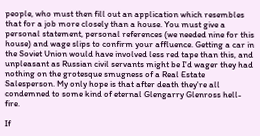people, who must then fill out an application which resembles that for a job more closely than a house. You must give a personal statement, personal references (we needed nine for this house) and wage slips to confirm your affluence. Getting a car in the Soviet Union would have involved less red tape than this, and unpleasant as Russian civil servants might be I'd wager they had nothing on the grotesque smugness of a Real Estate Salesperson. My only hope is that after death they're all condemned to some kind of eternal Glengarry Glenross hell-fire.

If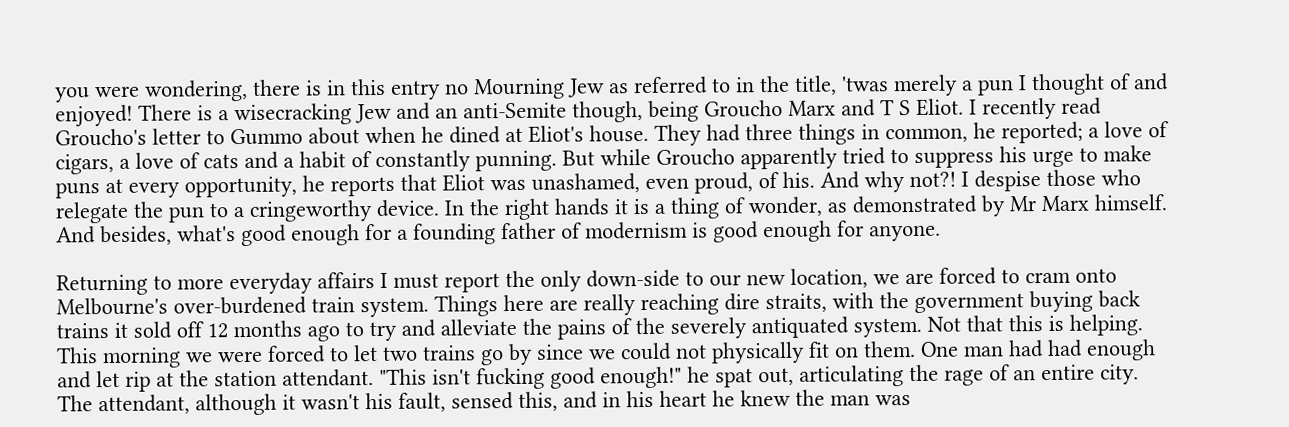you were wondering, there is in this entry no Mourning Jew as referred to in the title, 'twas merely a pun I thought of and enjoyed! There is a wisecracking Jew and an anti-Semite though, being Groucho Marx and T S Eliot. I recently read Groucho's letter to Gummo about when he dined at Eliot's house. They had three things in common, he reported; a love of cigars, a love of cats and a habit of constantly punning. But while Groucho apparently tried to suppress his urge to make puns at every opportunity, he reports that Eliot was unashamed, even proud, of his. And why not?! I despise those who relegate the pun to a cringeworthy device. In the right hands it is a thing of wonder, as demonstrated by Mr Marx himself. And besides, what's good enough for a founding father of modernism is good enough for anyone.

Returning to more everyday affairs I must report the only down-side to our new location, we are forced to cram onto Melbourne's over-burdened train system. Things here are really reaching dire straits, with the government buying back trains it sold off 12 months ago to try and alleviate the pains of the severely antiquated system. Not that this is helping. This morning we were forced to let two trains go by since we could not physically fit on them. One man had had enough and let rip at the station attendant. "This isn't fucking good enough!" he spat out, articulating the rage of an entire city. The attendant, although it wasn't his fault, sensed this, and in his heart he knew the man was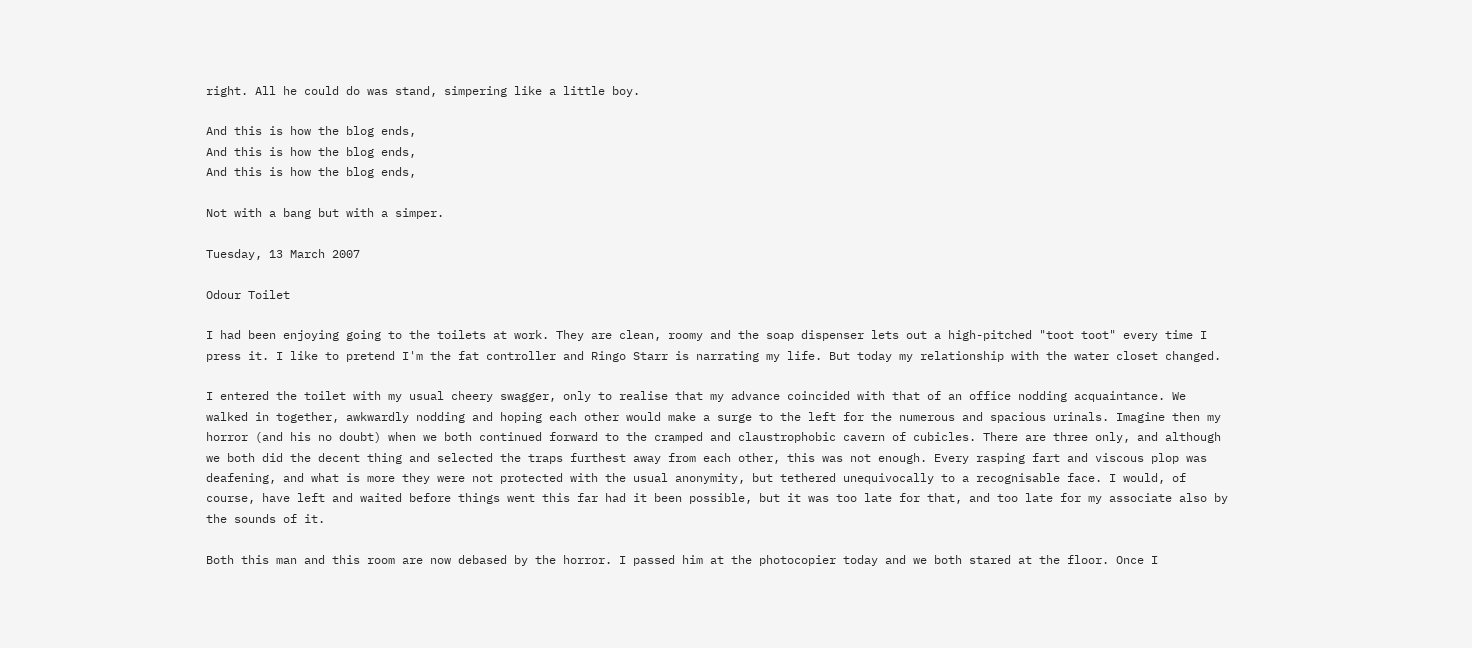right. All he could do was stand, simpering like a little boy.

And this is how the blog ends,
And this is how the blog ends,
And this is how the blog ends,

Not with a bang but with a simper.

Tuesday, 13 March 2007

Odour Toilet

I had been enjoying going to the toilets at work. They are clean, roomy and the soap dispenser lets out a high-pitched "toot toot" every time I press it. I like to pretend I'm the fat controller and Ringo Starr is narrating my life. But today my relationship with the water closet changed.

I entered the toilet with my usual cheery swagger, only to realise that my advance coincided with that of an office nodding acquaintance. We walked in together, awkwardly nodding and hoping each other would make a surge to the left for the numerous and spacious urinals. Imagine then my horror (and his no doubt) when we both continued forward to the cramped and claustrophobic cavern of cubicles. There are three only, and although we both did the decent thing and selected the traps furthest away from each other, this was not enough. Every rasping fart and viscous plop was deafening, and what is more they were not protected with the usual anonymity, but tethered unequivocally to a recognisable face. I would, of course, have left and waited before things went this far had it been possible, but it was too late for that, and too late for my associate also by the sounds of it.

Both this man and this room are now debased by the horror. I passed him at the photocopier today and we both stared at the floor. Once I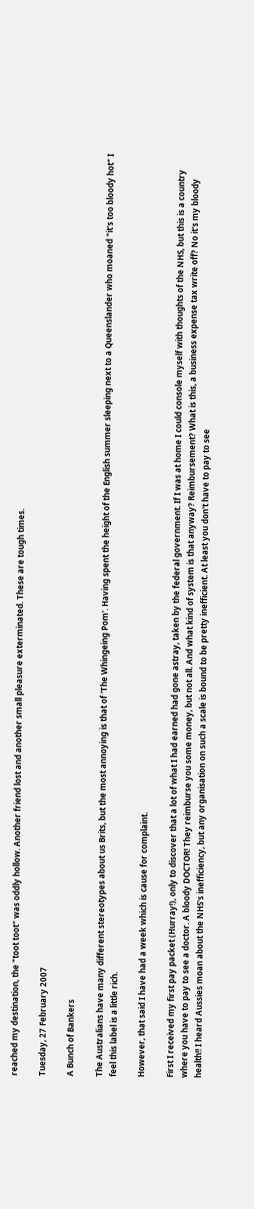reached my destination, the "toot toot" was oddly hollow. Another friend lost and another small pleasure exterminated. These are tough times.

Tuesday, 27 February 2007

A Bunch of Bankers

The Australians have many different stereotypes about us Brits, but the most annoying is that of 'The Whingeing Pom'. Having spent the height of the English summer sleeping next to a Queenslander who moaned "it's too bloody hot" I feel this label is a little rich.

However, that said I have had a week which is cause for complaint.

First I received my first pay packet (Hurray!), only to discover that a lot of what I had earned had gone astray, taken by the federal government. If I was at home I could console myself with thoughts of the NHS, but this is a country where you have to pay to see a doctor. A bloody DOCTOR! They reimburse you some money, but not all. And what kind of system is that anyway? Reimbursement? What is this, a business expense tax write off? No it's my bloody health!! I heard Aussies moan about the NHS's inefficiency, but any organisation on such a scale is bound to be pretty inefficient. At least you don't have to pay to see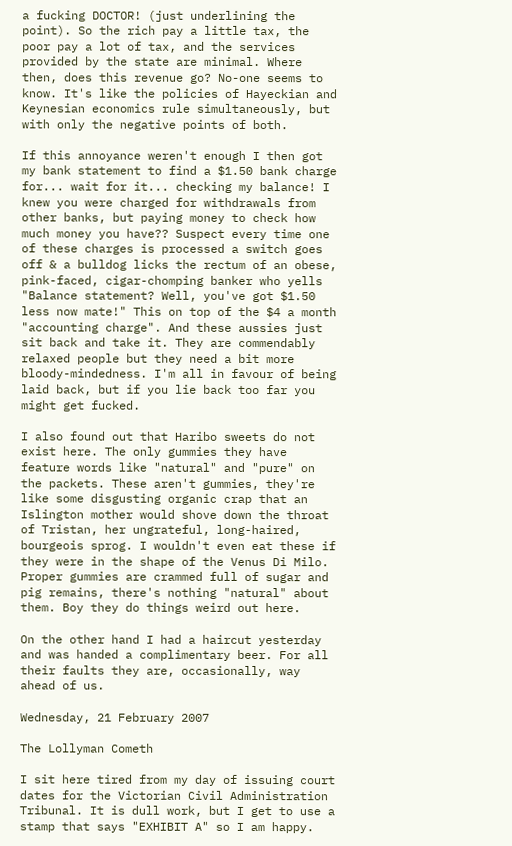a fucking DOCTOR! (just underlining the point). So the rich pay a little tax, the poor pay a lot of tax, and the services provided by the state are minimal. Where then, does this revenue go? No-one seems to know. It's like the policies of Hayeckian and Keynesian economics rule simultaneously, but with only the negative points of both.

If this annoyance weren't enough I then got my bank statement to find a $1.50 bank charge for... wait for it... checking my balance! I knew you were charged for withdrawals from other banks, but paying money to check how much money you have?? Suspect every time one of these charges is processed a switch goes off & a bulldog licks the rectum of an obese, pink-faced, cigar-chomping banker who yells "Balance statement? Well, you've got $1.50 less now mate!" This on top of the $4 a month "accounting charge". And these aussies just sit back and take it. They are commendably relaxed people but they need a bit more bloody-mindedness. I'm all in favour of being laid back, but if you lie back too far you might get fucked.

I also found out that Haribo sweets do not exist here. The only gummies they have feature words like "natural" and "pure" on the packets. These aren't gummies, they're like some disgusting organic crap that an Islington mother would shove down the throat of Tristan, her ungrateful, long-haired, bourgeois sprog. I wouldn't even eat these if they were in the shape of the Venus Di Milo. Proper gummies are crammed full of sugar and pig remains, there's nothing "natural" about them. Boy they do things weird out here.

On the other hand I had a haircut yesterday and was handed a complimentary beer. For all their faults they are, occasionally, way ahead of us.

Wednesday, 21 February 2007

The Lollyman Cometh

I sit here tired from my day of issuing court dates for the Victorian Civil Administration Tribunal. It is dull work, but I get to use a stamp that says "EXHIBIT A" so I am happy.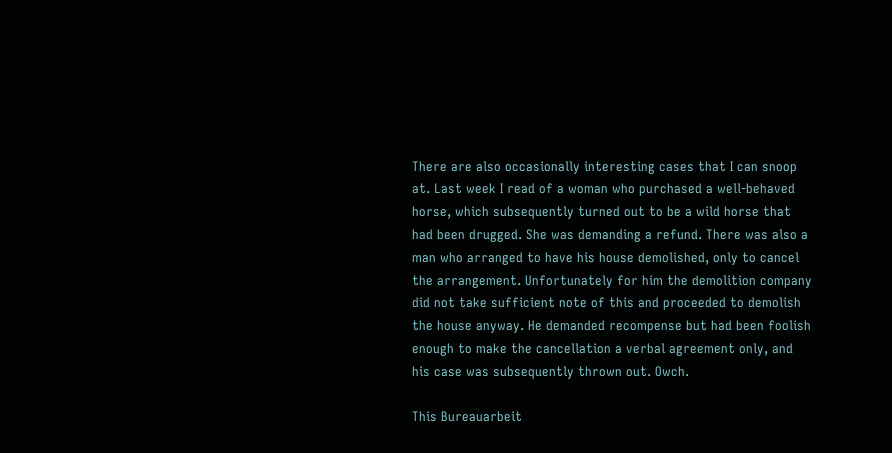There are also occasionally interesting cases that I can snoop at. Last week I read of a woman who purchased a well-behaved horse, which subsequently turned out to be a wild horse that had been drugged. She was demanding a refund. There was also a man who arranged to have his house demolished, only to cancel the arrangement. Unfortunately for him the demolition company did not take sufficient note of this and proceeded to demolish the house anyway. He demanded recompense but had been foolish enough to make the cancellation a verbal agreement only, and his case was subsequently thrown out. Owch.

This Bureauarbeit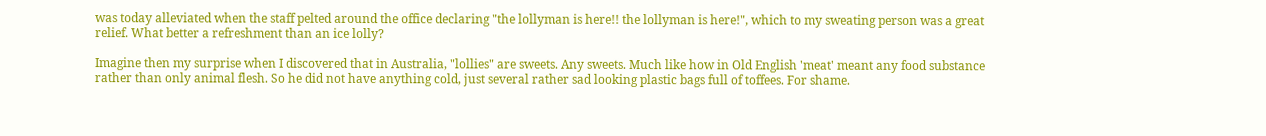was today alleviated when the staff pelted around the office declaring "the lollyman is here!! the lollyman is here!", which to my sweating person was a great relief. What better a refreshment than an ice lolly?

Imagine then my surprise when I discovered that in Australia, "lollies" are sweets. Any sweets. Much like how in Old English 'meat' meant any food substance rather than only animal flesh. So he did not have anything cold, just several rather sad looking plastic bags full of toffees. For shame.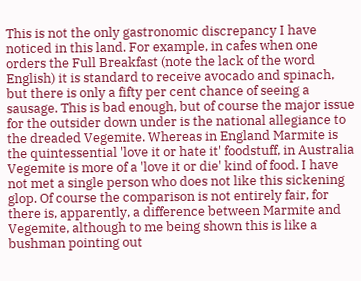This is not the only gastronomic discrepancy I have noticed in this land. For example, in cafes when one orders the Full Breakfast (note the lack of the word English) it is standard to receive avocado and spinach, but there is only a fifty per cent chance of seeing a sausage. This is bad enough, but of course the major issue for the outsider down under is the national allegiance to the dreaded Vegemite. Whereas in England Marmite is the quintessential 'love it or hate it' foodstuff, in Australia Vegemite is more of a 'love it or die' kind of food. I have not met a single person who does not like this sickening glop. Of course the comparison is not entirely fair, for there is, apparently, a difference between Marmite and Vegemite, although to me being shown this is like a bushman pointing out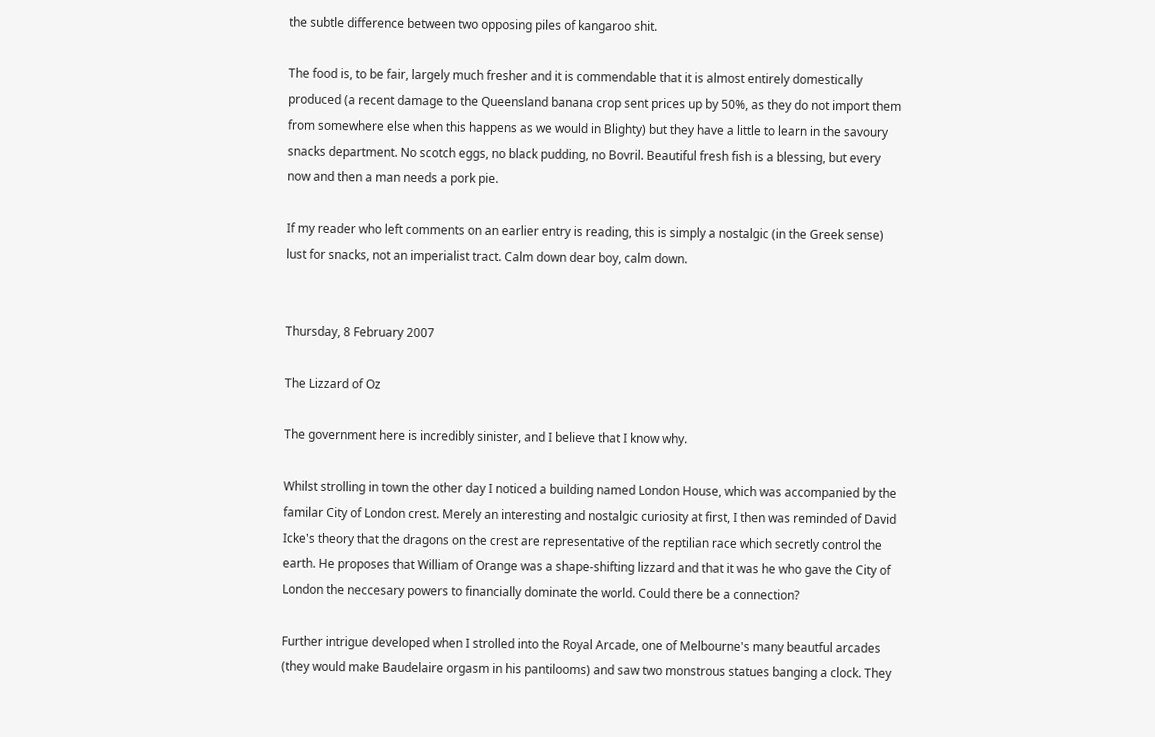the subtle difference between two opposing piles of kangaroo shit.

The food is, to be fair, largely much fresher and it is commendable that it is almost entirely domestically produced (a recent damage to the Queensland banana crop sent prices up by 50%, as they do not import them from somewhere else when this happens as we would in Blighty) but they have a little to learn in the savoury snacks department. No scotch eggs, no black pudding, no Bovril. Beautiful fresh fish is a blessing, but every now and then a man needs a pork pie.

If my reader who left comments on an earlier entry is reading, this is simply a nostalgic (in the Greek sense) lust for snacks, not an imperialist tract. Calm down dear boy, calm down.


Thursday, 8 February 2007

The Lizzard of Oz

The government here is incredibly sinister, and I believe that I know why.

Whilst strolling in town the other day I noticed a building named London House, which was accompanied by the familar City of London crest. Merely an interesting and nostalgic curiosity at first, I then was reminded of David Icke's theory that the dragons on the crest are representative of the reptilian race which secretly control the earth. He proposes that William of Orange was a shape-shifting lizzard and that it was he who gave the City of London the neccesary powers to financially dominate the world. Could there be a connection?

Further intrigue developed when I strolled into the Royal Arcade, one of Melbourne's many beautful arcades (they would make Baudelaire orgasm in his pantilooms) and saw two monstrous statues banging a clock. They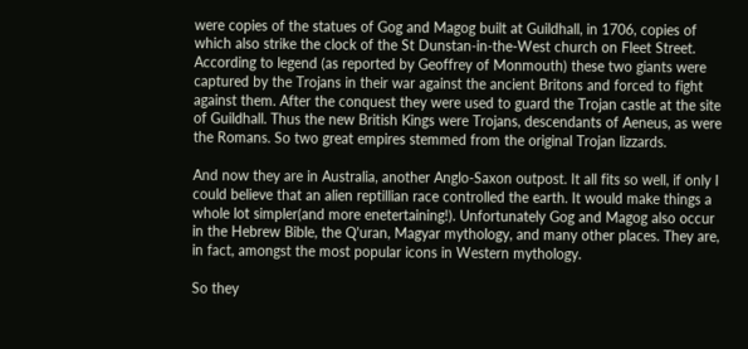were copies of the statues of Gog and Magog built at Guildhall, in 1706, copies of which also strike the clock of the St Dunstan-in-the-West church on Fleet Street. According to legend (as reported by Geoffrey of Monmouth) these two giants were captured by the Trojans in their war against the ancient Britons and forced to fight against them. After the conquest they were used to guard the Trojan castle at the site of Guildhall. Thus the new British Kings were Trojans, descendants of Aeneus, as were the Romans. So two great empires stemmed from the original Trojan lizzards.

And now they are in Australia, another Anglo-Saxon outpost. It all fits so well, if only I could believe that an alien reptillian race controlled the earth. It would make things a whole lot simpler(and more enetertaining!). Unfortunately Gog and Magog also occur in the Hebrew Bible, the Q'uran, Magyar mythology, and many other places. They are, in fact, amongst the most popular icons in Western mythology.

So they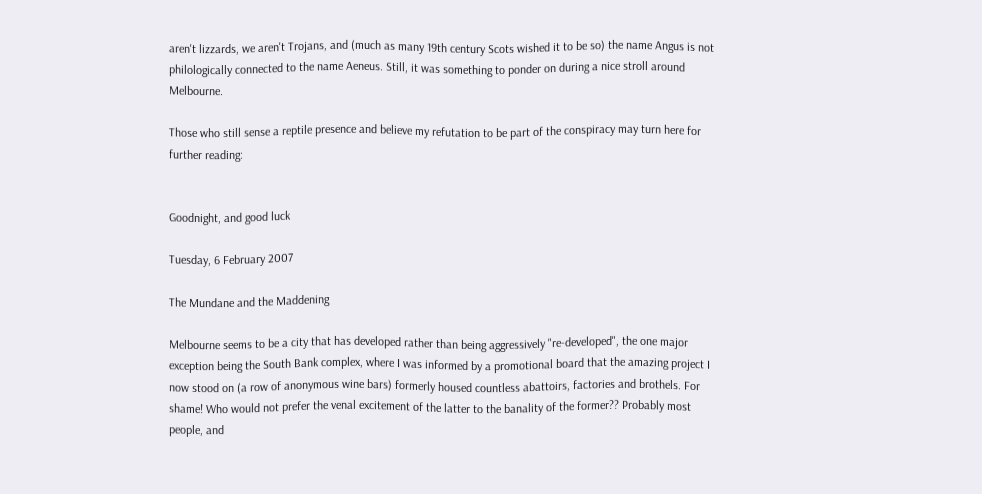aren't lizzards, we aren't Trojans, and (much as many 19th century Scots wished it to be so) the name Angus is not philologically connected to the name Aeneus. Still, it was something to ponder on during a nice stroll around Melbourne.

Those who still sense a reptile presence and believe my refutation to be part of the conspiracy may turn here for further reading:


Goodnight, and good luck

Tuesday, 6 February 2007

The Mundane and the Maddening

Melbourne seems to be a city that has developed rather than being aggressively "re-developed", the one major exception being the South Bank complex, where I was informed by a promotional board that the amazing project I now stood on (a row of anonymous wine bars) formerly housed countless abattoirs, factories and brothels. For shame! Who would not prefer the venal excitement of the latter to the banality of the former?? Probably most people, and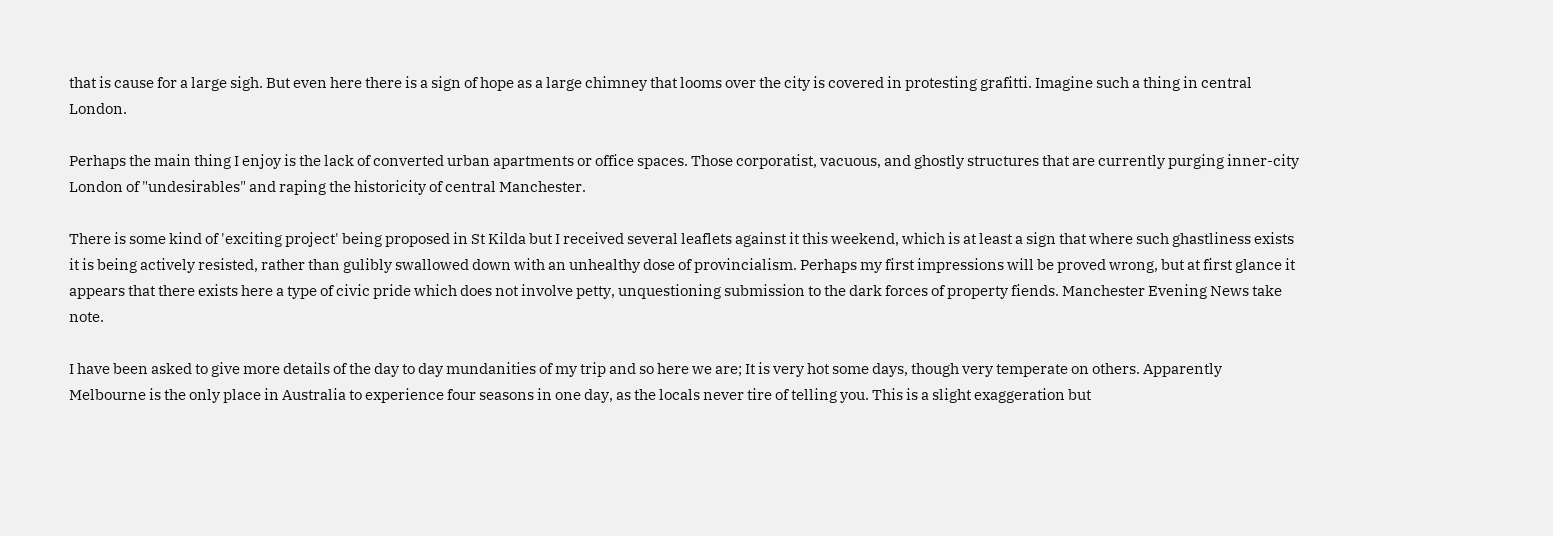that is cause for a large sigh. But even here there is a sign of hope as a large chimney that looms over the city is covered in protesting grafitti. Imagine such a thing in central London.

Perhaps the main thing I enjoy is the lack of converted urban apartments or office spaces. Those corporatist, vacuous, and ghostly structures that are currently purging inner-city London of "undesirables" and raping the historicity of central Manchester.

There is some kind of 'exciting project' being proposed in St Kilda but I received several leaflets against it this weekend, which is at least a sign that where such ghastliness exists it is being actively resisted, rather than gulibly swallowed down with an unhealthy dose of provincialism. Perhaps my first impressions will be proved wrong, but at first glance it appears that there exists here a type of civic pride which does not involve petty, unquestioning submission to the dark forces of property fiends. Manchester Evening News take note.

I have been asked to give more details of the day to day mundanities of my trip and so here we are; It is very hot some days, though very temperate on others. Apparently Melbourne is the only place in Australia to experience four seasons in one day, as the locals never tire of telling you. This is a slight exaggeration but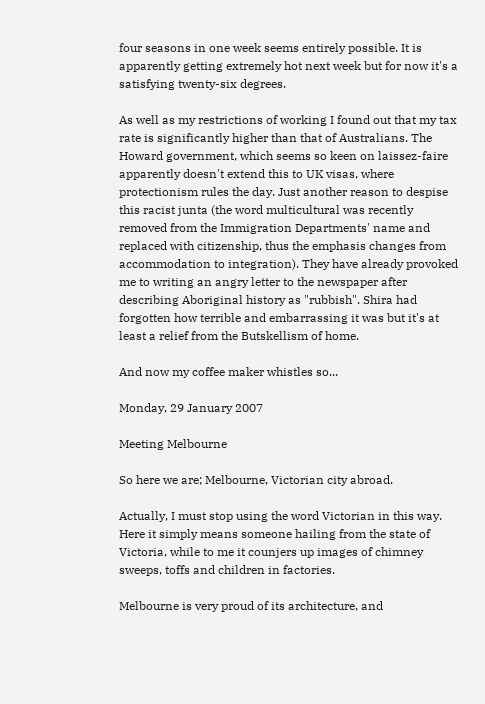four seasons in one week seems entirely possible. It is apparently getting extremely hot next week but for now it's a satisfying twenty-six degrees.

As well as my restrictions of working I found out that my tax rate is significantly higher than that of Australians. The Howard government, which seems so keen on laissez-faire apparently doesn't extend this to UK visas, where protectionism rules the day. Just another reason to despise this racist junta (the word multicultural was recently removed from the Immigration Departments' name and replaced with citizenship, thus the emphasis changes from accommodation to integration). They have already provoked me to writing an angry letter to the newspaper after describing Aboriginal history as "rubbish". Shira had forgotten how terrible and embarrassing it was but it's at least a relief from the Butskellism of home.

And now my coffee maker whistles so...

Monday, 29 January 2007

Meeting Melbourne

So here we are; Melbourne, Victorian city abroad.

Actually, I must stop using the word Victorian in this way. Here it simply means someone hailing from the state of Victoria, while to me it counjers up images of chimney sweeps, toffs and children in factories.

Melbourne is very proud of its architecture, and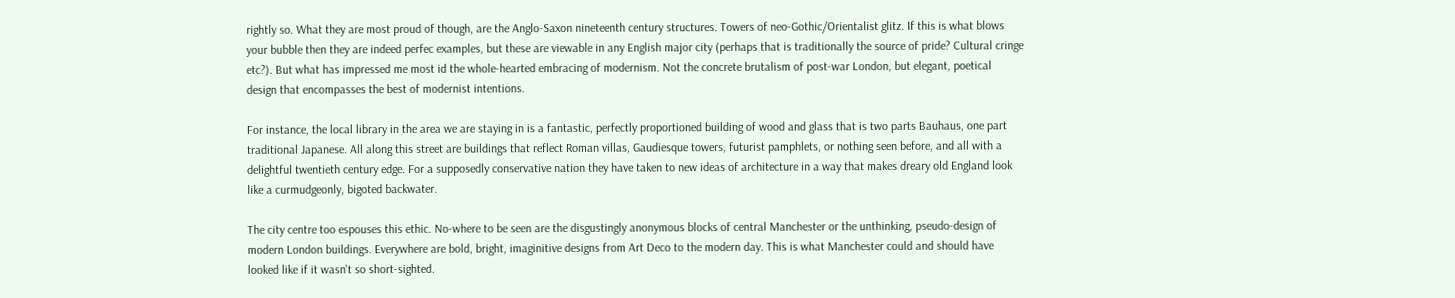rightly so. What they are most proud of though, are the Anglo-Saxon nineteenth century structures. Towers of neo-Gothic/Orientalist glitz. If this is what blows your bubble then they are indeed perfec examples, but these are viewable in any English major city (perhaps that is traditionally the source of pride? Cultural cringe etc?). But what has impressed me most id the whole-hearted embracing of modernism. Not the concrete brutalism of post-war London, but elegant, poetical design that encompasses the best of modernist intentions.

For instance, the local library in the area we are staying in is a fantastic, perfectly proportioned building of wood and glass that is two parts Bauhaus, one part traditional Japanese. All along this street are buildings that reflect Roman villas, Gaudiesque towers, futurist pamphlets, or nothing seen before, and all with a delightful twentieth century edge. For a supposedly conservative nation they have taken to new ideas of architecture in a way that makes dreary old England look like a curmudgeonly, bigoted backwater.

The city centre too espouses this ethic. No-where to be seen are the disgustingly anonymous blocks of central Manchester or the unthinking, pseudo-design of modern London buildings. Everywhere are bold, bright, imaginitive designs from Art Deco to the modern day. This is what Manchester could and should have looked like if it wasn't so short-sighted.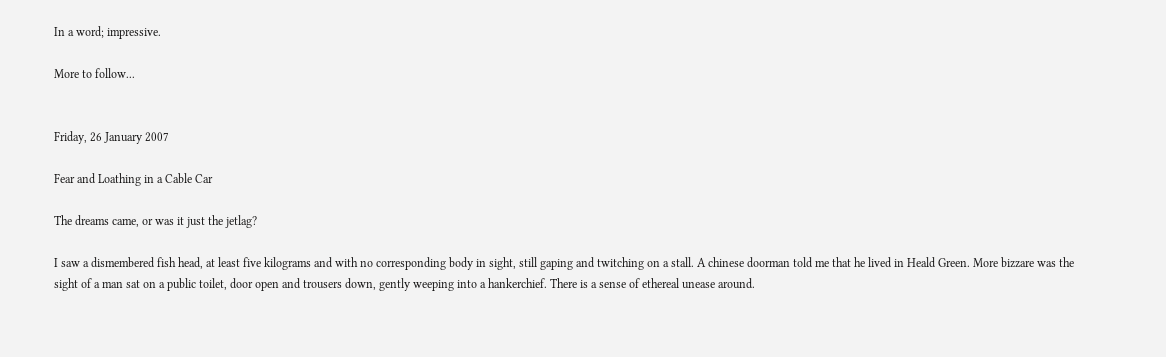In a word; impressive.

More to follow...


Friday, 26 January 2007

Fear and Loathing in a Cable Car

The dreams came, or was it just the jetlag?

I saw a dismembered fish head, at least five kilograms and with no corresponding body in sight, still gaping and twitching on a stall. A chinese doorman told me that he lived in Heald Green. More bizzare was the sight of a man sat on a public toilet, door open and trousers down, gently weeping into a hankerchief. There is a sense of ethereal unease around.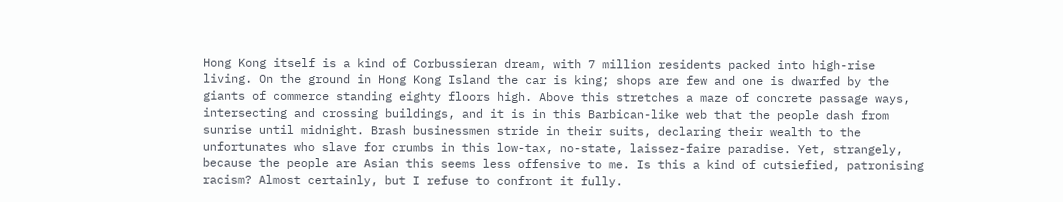Hong Kong itself is a kind of Corbussieran dream, with 7 million residents packed into high-rise living. On the ground in Hong Kong Island the car is king; shops are few and one is dwarfed by the giants of commerce standing eighty floors high. Above this stretches a maze of concrete passage ways, intersecting and crossing buildings, and it is in this Barbican-like web that the people dash from sunrise until midnight. Brash businessmen stride in their suits, declaring their wealth to the unfortunates who slave for crumbs in this low-tax, no-state, laissez-faire paradise. Yet, strangely, because the people are Asian this seems less offensive to me. Is this a kind of cutsiefied, patronising racism? Almost certainly, but I refuse to confront it fully.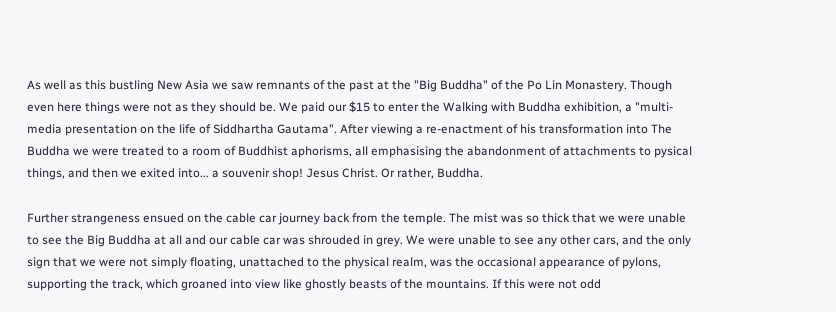As well as this bustling New Asia we saw remnants of the past at the "Big Buddha" of the Po Lin Monastery. Though even here things were not as they should be. We paid our $15 to enter the Walking with Buddha exhibition, a "multi-media presentation on the life of Siddhartha Gautama". After viewing a re-enactment of his transformation into The Buddha we were treated to a room of Buddhist aphorisms, all emphasising the abandonment of attachments to pysical things, and then we exited into... a souvenir shop! Jesus Christ. Or rather, Buddha.

Further strangeness ensued on the cable car journey back from the temple. The mist was so thick that we were unable to see the Big Buddha at all and our cable car was shrouded in grey. We were unable to see any other cars, and the only sign that we were not simply floating, unattached to the physical realm, was the occasional appearance of pylons, supporting the track, which groaned into view like ghostly beasts of the mountains. If this were not odd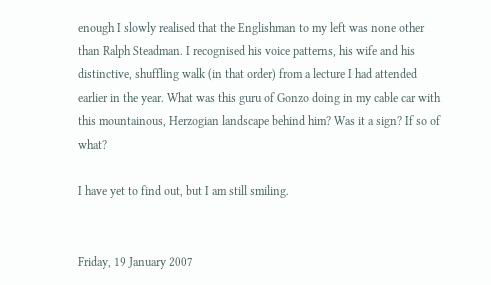enough I slowly realised that the Englishman to my left was none other than Ralph Steadman. I recognised his voice patterns, his wife and his distinctive, shuffling walk (in that order) from a lecture I had attended earlier in the year. What was this guru of Gonzo doing in my cable car with this mountainous, Herzogian landscape behind him? Was it a sign? If so of what?

I have yet to find out, but I am still smiling.


Friday, 19 January 2007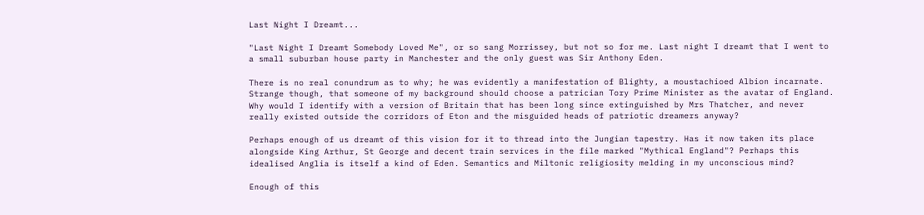Last Night I Dreamt...

"Last Night I Dreamt Somebody Loved Me", or so sang Morrissey, but not so for me. Last night I dreamt that I went to a small suburban house party in Manchester and the only guest was Sir Anthony Eden.

There is no real conundrum as to why; he was evidently a manifestation of Blighty, a moustachioed Albion incarnate. Strange though, that someone of my background should choose a patrician Tory Prime Minister as the avatar of England. Why would I identify with a version of Britain that has been long since extinguished by Mrs Thatcher, and never really existed outside the corridors of Eton and the misguided heads of patriotic dreamers anyway?

Perhaps enough of us dreamt of this vision for it to thread into the Jungian tapestry. Has it now taken its place alongside King Arthur, St George and decent train services in the file marked "Mythical England"? Perhaps this idealised Anglia is itself a kind of Eden. Semantics and Miltonic religiosity melding in my unconscious mind?

Enough of this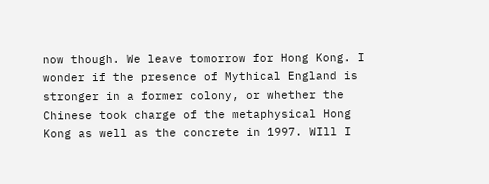now though. We leave tomorrow for Hong Kong. I wonder if the presence of Mythical England is stronger in a former colony, or whether the Chinese took charge of the metaphysical Hong Kong as well as the concrete in 1997. WIll I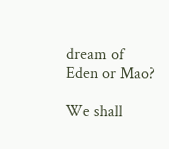dream of Eden or Mao?

We shall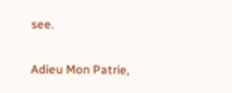see.

Adieu Mon Patrie,